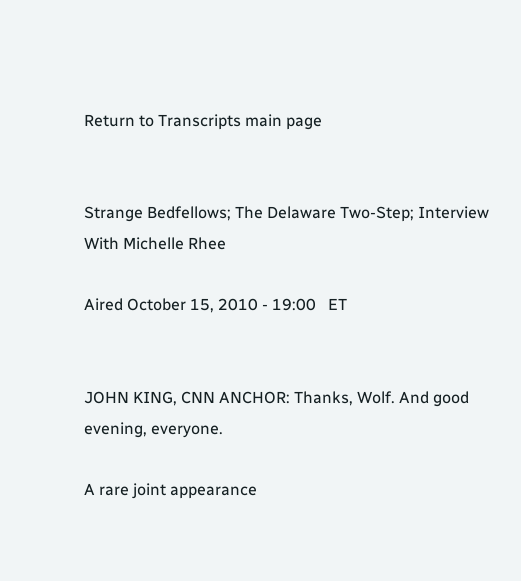Return to Transcripts main page


Strange Bedfellows; The Delaware Two-Step; Interview With Michelle Rhee

Aired October 15, 2010 - 19:00   ET


JOHN KING, CNN ANCHOR: Thanks, Wolf. And good evening, everyone.

A rare joint appearance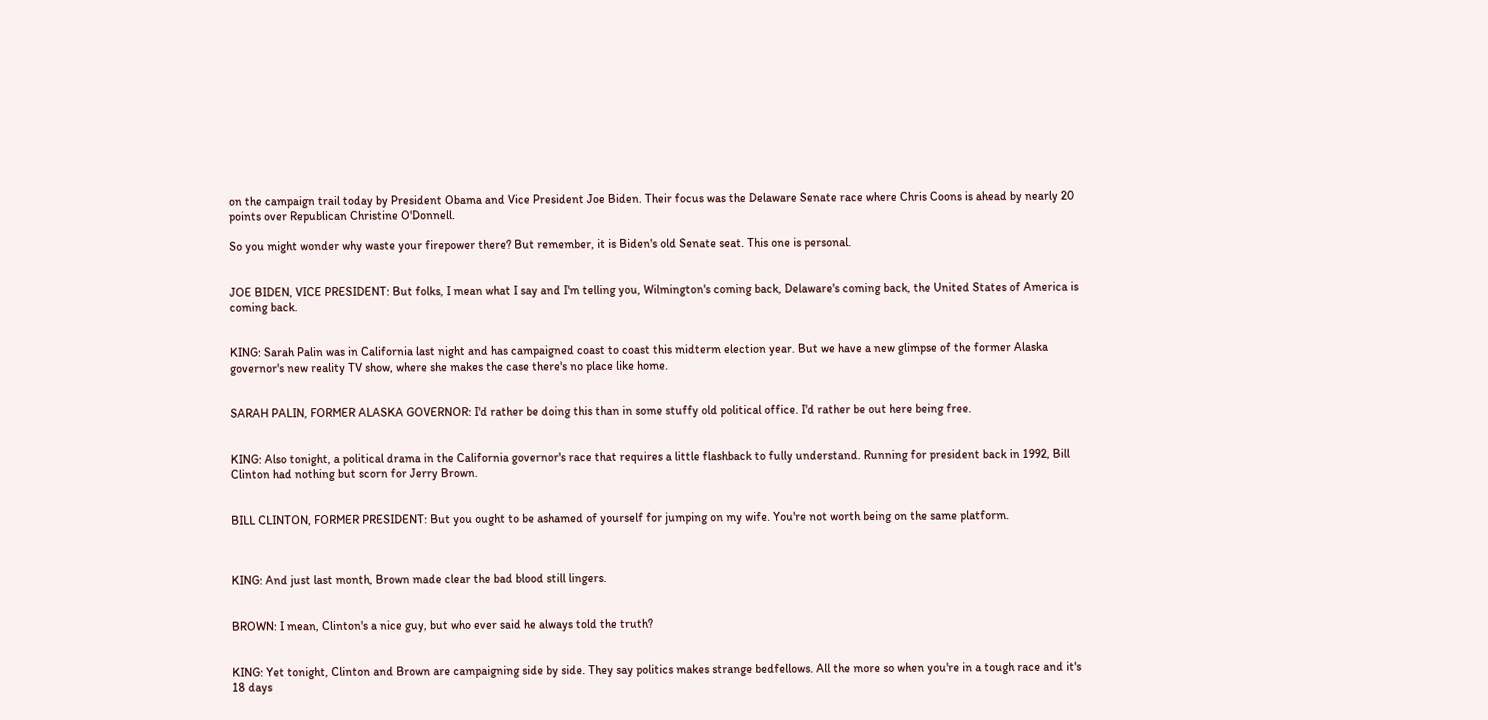on the campaign trail today by President Obama and Vice President Joe Biden. Their focus was the Delaware Senate race where Chris Coons is ahead by nearly 20 points over Republican Christine O'Donnell.

So you might wonder why waste your firepower there? But remember, it is Biden's old Senate seat. This one is personal.


JOE BIDEN, VICE PRESIDENT: But folks, I mean what I say and I'm telling you, Wilmington's coming back, Delaware's coming back, the United States of America is coming back.


KING: Sarah Palin was in California last night and has campaigned coast to coast this midterm election year. But we have a new glimpse of the former Alaska governor's new reality TV show, where she makes the case there's no place like home.


SARAH PALIN, FORMER ALASKA GOVERNOR: I'd rather be doing this than in some stuffy old political office. I'd rather be out here being free.


KING: Also tonight, a political drama in the California governor's race that requires a little flashback to fully understand. Running for president back in 1992, Bill Clinton had nothing but scorn for Jerry Brown.


BILL CLINTON, FORMER PRESIDENT: But you ought to be ashamed of yourself for jumping on my wife. You're not worth being on the same platform.



KING: And just last month, Brown made clear the bad blood still lingers.


BROWN: I mean, Clinton's a nice guy, but who ever said he always told the truth?


KING: Yet tonight, Clinton and Brown are campaigning side by side. They say politics makes strange bedfellows. All the more so when you're in a tough race and it's 18 days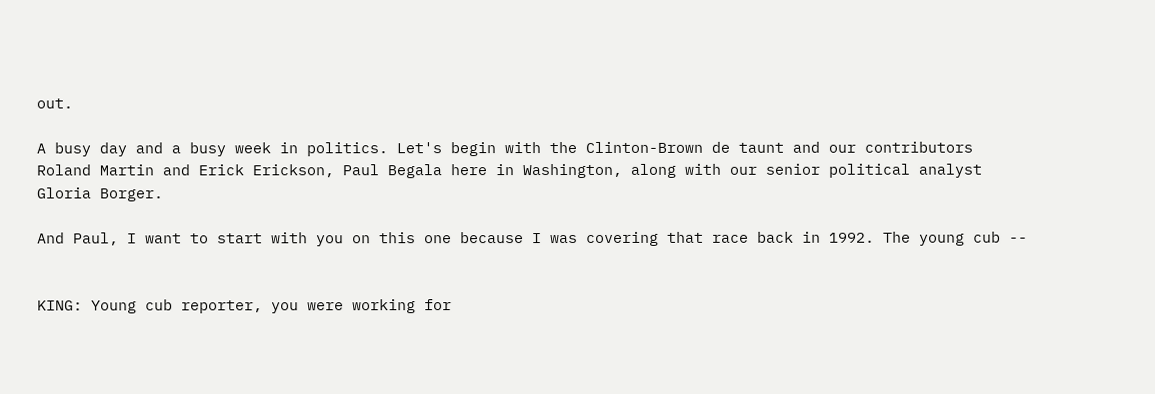out.

A busy day and a busy week in politics. Let's begin with the Clinton-Brown de taunt and our contributors Roland Martin and Erick Erickson, Paul Begala here in Washington, along with our senior political analyst Gloria Borger.

And Paul, I want to start with you on this one because I was covering that race back in 1992. The young cub --


KING: Young cub reporter, you were working for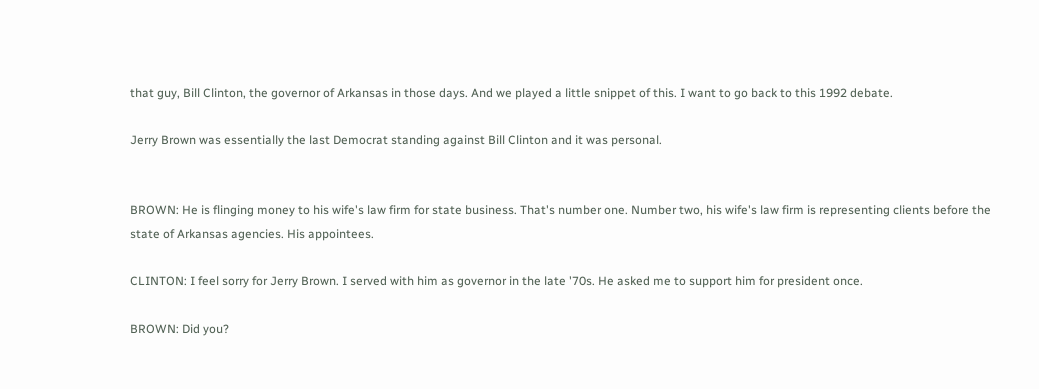that guy, Bill Clinton, the governor of Arkansas in those days. And we played a little snippet of this. I want to go back to this 1992 debate.

Jerry Brown was essentially the last Democrat standing against Bill Clinton and it was personal.


BROWN: He is flinging money to his wife's law firm for state business. That's number one. Number two, his wife's law firm is representing clients before the state of Arkansas agencies. His appointees.

CLINTON: I feel sorry for Jerry Brown. I served with him as governor in the late '70s. He asked me to support him for president once.

BROWN: Did you?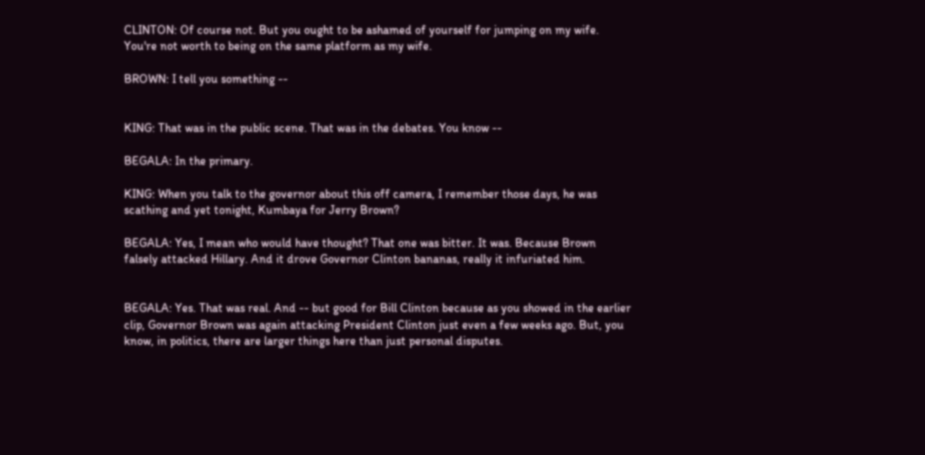CLINTON: Of course not. But you ought to be ashamed of yourself for jumping on my wife. You're not worth to being on the same platform as my wife.

BROWN: I tell you something --


KING: That was in the public scene. That was in the debates. You know --

BEGALA: In the primary.

KING: When you talk to the governor about this off camera, I remember those days, he was scathing and yet tonight, Kumbaya for Jerry Brown?

BEGALA: Yes, I mean who would have thought? That one was bitter. It was. Because Brown falsely attacked Hillary. And it drove Governor Clinton bananas, really it infuriated him.


BEGALA: Yes. That was real. And -- but good for Bill Clinton because as you showed in the earlier clip, Governor Brown was again attacking President Clinton just even a few weeks ago. But, you know, in politics, there are larger things here than just personal disputes.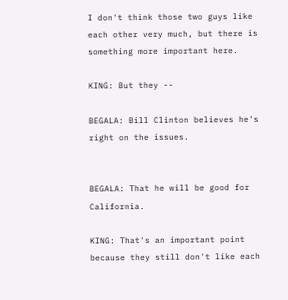I don't think those two guys like each other very much, but there is something more important here.

KING: But they --

BEGALA: Bill Clinton believes he's right on the issues.


BEGALA: That he will be good for California.

KING: That's an important point because they still don't like each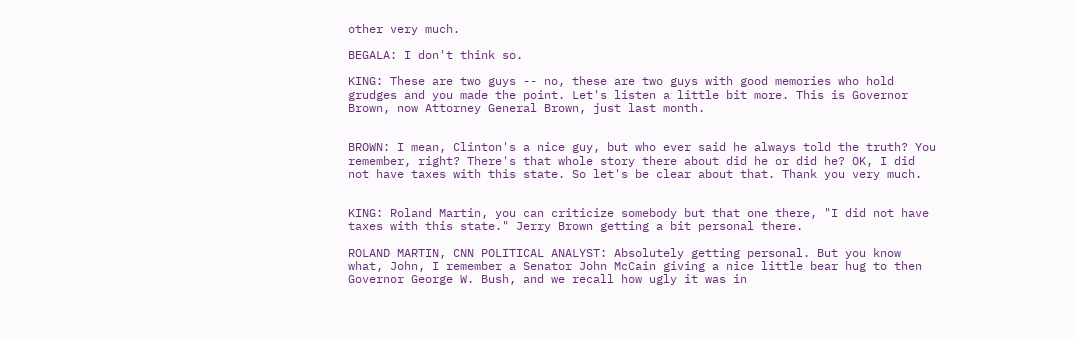other very much.

BEGALA: I don't think so.

KING: These are two guys -- no, these are two guys with good memories who hold grudges and you made the point. Let's listen a little bit more. This is Governor Brown, now Attorney General Brown, just last month.


BROWN: I mean, Clinton's a nice guy, but who ever said he always told the truth? You remember, right? There's that whole story there about did he or did he? OK, I did not have taxes with this state. So let's be clear about that. Thank you very much.


KING: Roland Martin, you can criticize somebody but that one there, "I did not have taxes with this state." Jerry Brown getting a bit personal there.

ROLAND MARTIN, CNN POLITICAL ANALYST: Absolutely getting personal. But you know what, John, I remember a Senator John McCain giving a nice little bear hug to then Governor George W. Bush, and we recall how ugly it was in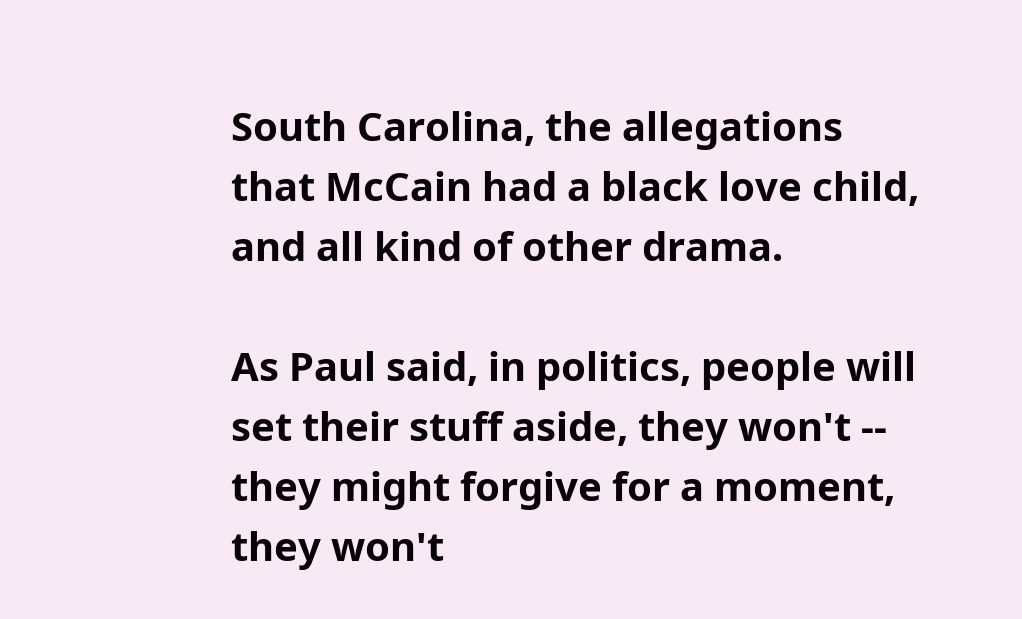South Carolina, the allegations that McCain had a black love child, and all kind of other drama.

As Paul said, in politics, people will set their stuff aside, they won't -- they might forgive for a moment, they won't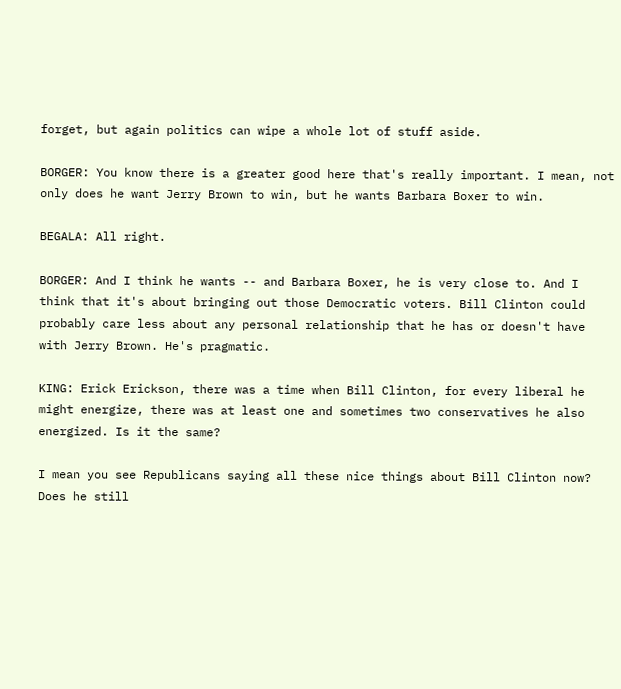forget, but again politics can wipe a whole lot of stuff aside.

BORGER: You know there is a greater good here that's really important. I mean, not only does he want Jerry Brown to win, but he wants Barbara Boxer to win.

BEGALA: All right.

BORGER: And I think he wants -- and Barbara Boxer, he is very close to. And I think that it's about bringing out those Democratic voters. Bill Clinton could probably care less about any personal relationship that he has or doesn't have with Jerry Brown. He's pragmatic.

KING: Erick Erickson, there was a time when Bill Clinton, for every liberal he might energize, there was at least one and sometimes two conservatives he also energized. Is it the same?

I mean you see Republicans saying all these nice things about Bill Clinton now? Does he still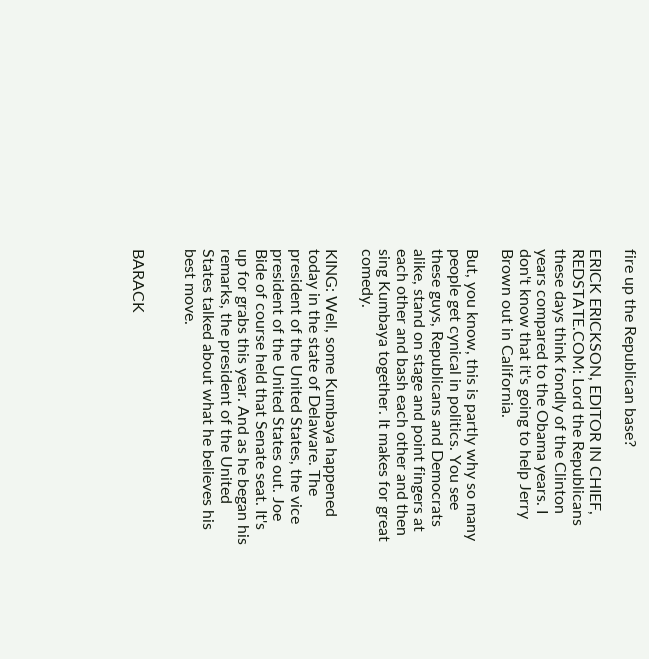fire up the Republican base?

ERICK ERICKSON, EDITOR IN CHIEF, REDSTATE.COM: Lord the Republicans these days think fondly of the Clinton years compared to the Obama years. I don't know that it's going to help Jerry Brown out in California.

But, you know, this is partly why so many people get cynical in politics. You see these guys, Republicans and Democrats alike, stand on stage and point fingers at each other and bash each other and then sing Kumbaya together. It makes for great comedy.

KING: Well, some Kumbaya happened today in the state of Delaware. The president of the United States, the vice president of the United States out. Joe Bide of course held that Senate seat. It's up for grabs this year. And as he began his remarks, the president of the United States talked about what he believes his best move.


BARACK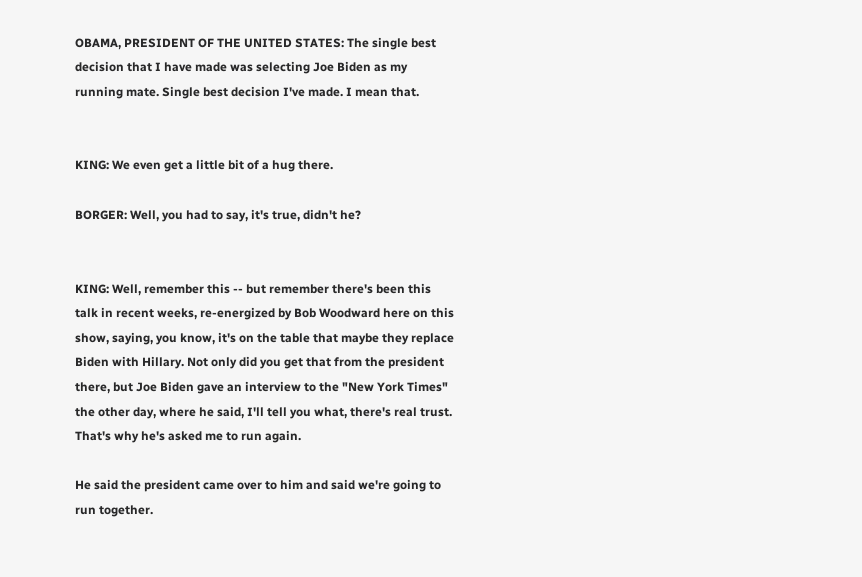OBAMA, PRESIDENT OF THE UNITED STATES: The single best decision that I have made was selecting Joe Biden as my running mate. Single best decision I've made. I mean that.


KING: We even get a little bit of a hug there.

BORGER: Well, you had to say, it's true, didn't he?


KING: Well, remember this -- but remember there's been this talk in recent weeks, re-energized by Bob Woodward here on this show, saying, you know, it's on the table that maybe they replace Biden with Hillary. Not only did you get that from the president there, but Joe Biden gave an interview to the "New York Times" the other day, where he said, I'll tell you what, there's real trust. That's why he's asked me to run again.

He said the president came over to him and said we're going to run together.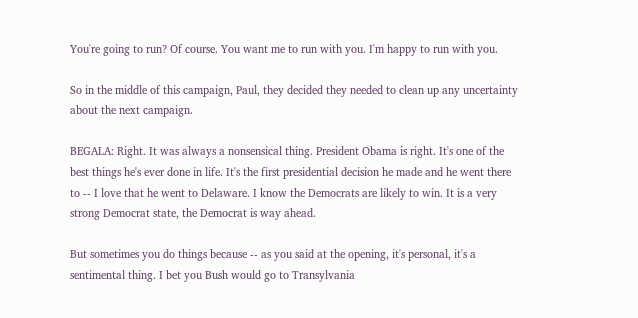You're going to run? Of course. You want me to run with you. I'm happy to run with you.

So in the middle of this campaign, Paul, they decided they needed to clean up any uncertainty about the next campaign.

BEGALA: Right. It was always a nonsensical thing. President Obama is right. It's one of the best things he's ever done in life. It's the first presidential decision he made and he went there to -- I love that he went to Delaware. I know the Democrats are likely to win. It is a very strong Democrat state, the Democrat is way ahead.

But sometimes you do things because -- as you said at the opening, it's personal, it's a sentimental thing. I bet you Bush would go to Transylvania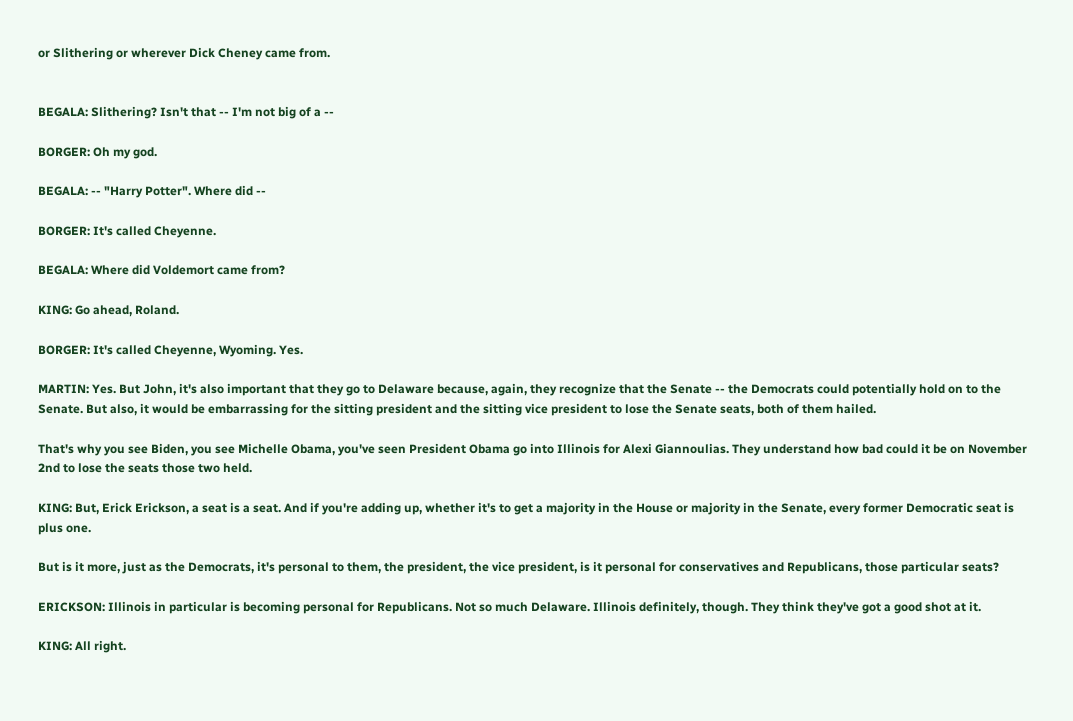or Slithering or wherever Dick Cheney came from.


BEGALA: Slithering? Isn't that -- I'm not big of a --

BORGER: Oh my god.

BEGALA: -- "Harry Potter". Where did --

BORGER: It's called Cheyenne.

BEGALA: Where did Voldemort came from?

KING: Go ahead, Roland.

BORGER: It's called Cheyenne, Wyoming. Yes.

MARTIN: Yes. But John, it's also important that they go to Delaware because, again, they recognize that the Senate -- the Democrats could potentially hold on to the Senate. But also, it would be embarrassing for the sitting president and the sitting vice president to lose the Senate seats, both of them hailed.

That's why you see Biden, you see Michelle Obama, you've seen President Obama go into Illinois for Alexi Giannoulias. They understand how bad could it be on November 2nd to lose the seats those two held.

KING: But, Erick Erickson, a seat is a seat. And if you're adding up, whether it's to get a majority in the House or majority in the Senate, every former Democratic seat is plus one.

But is it more, just as the Democrats, it's personal to them, the president, the vice president, is it personal for conservatives and Republicans, those particular seats?

ERICKSON: Illinois in particular is becoming personal for Republicans. Not so much Delaware. Illinois definitely, though. They think they've got a good shot at it.

KING: All right.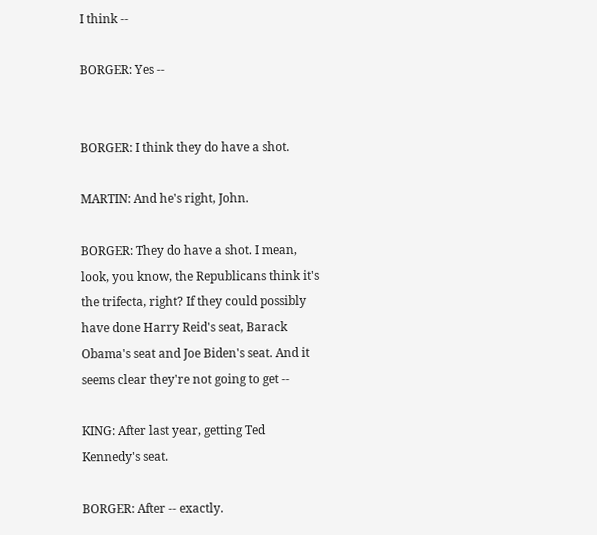I think --

BORGER: Yes --


BORGER: I think they do have a shot.

MARTIN: And he's right, John.

BORGER: They do have a shot. I mean, look, you know, the Republicans think it's the trifecta, right? If they could possibly have done Harry Reid's seat, Barack Obama's seat and Joe Biden's seat. And it seems clear they're not going to get --

KING: After last year, getting Ted Kennedy's seat.

BORGER: After -- exactly.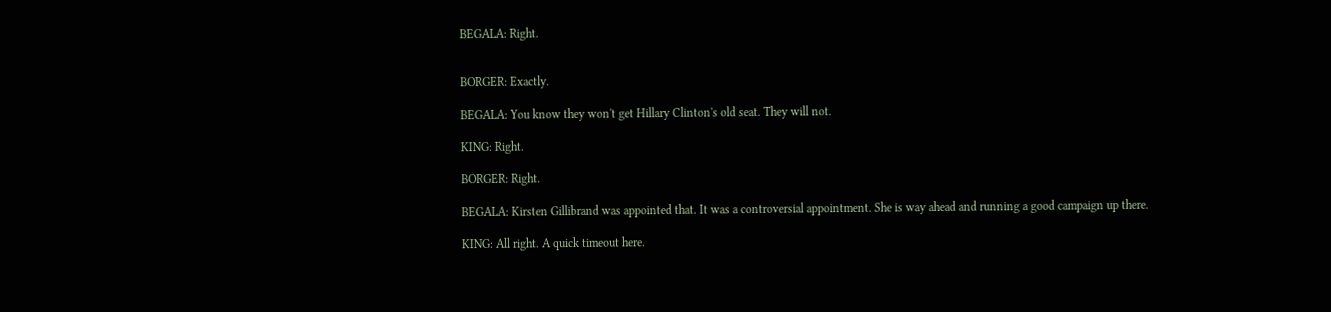BEGALA: Right.


BORGER: Exactly.

BEGALA: You know they won't get Hillary Clinton's old seat. They will not.

KING: Right.

BORGER: Right.

BEGALA: Kirsten Gillibrand was appointed that. It was a controversial appointment. She is way ahead and running a good campaign up there.

KING: All right. A quick timeout here.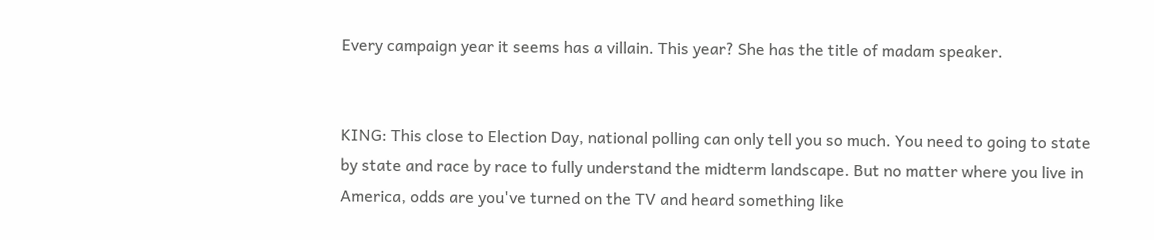Every campaign year it seems has a villain. This year? She has the title of madam speaker.


KING: This close to Election Day, national polling can only tell you so much. You need to going to state by state and race by race to fully understand the midterm landscape. But no matter where you live in America, odds are you've turned on the TV and heard something like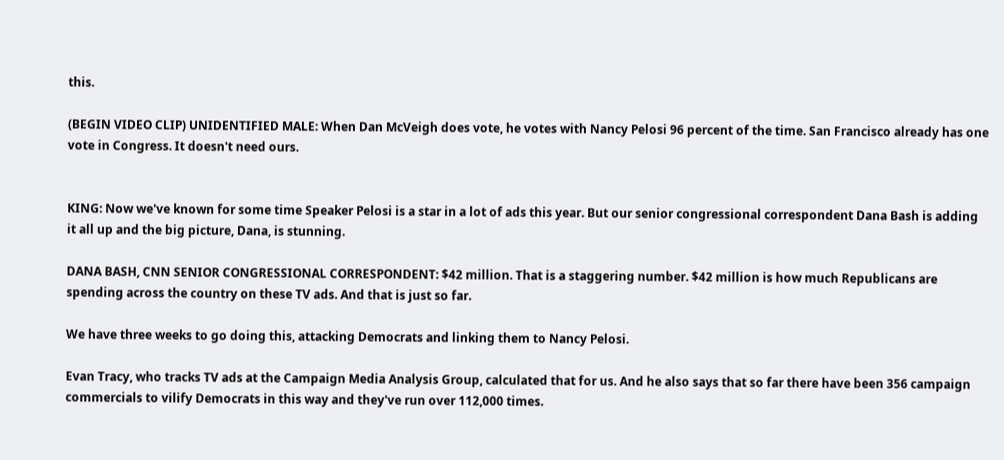this.

(BEGIN VIDEO CLIP) UNIDENTIFIED MALE: When Dan McVeigh does vote, he votes with Nancy Pelosi 96 percent of the time. San Francisco already has one vote in Congress. It doesn't need ours.


KING: Now we've known for some time Speaker Pelosi is a star in a lot of ads this year. But our senior congressional correspondent Dana Bash is adding it all up and the big picture, Dana, is stunning.

DANA BASH, CNN SENIOR CONGRESSIONAL CORRESPONDENT: $42 million. That is a staggering number. $42 million is how much Republicans are spending across the country on these TV ads. And that is just so far.

We have three weeks to go doing this, attacking Democrats and linking them to Nancy Pelosi.

Evan Tracy, who tracks TV ads at the Campaign Media Analysis Group, calculated that for us. And he also says that so far there have been 356 campaign commercials to vilify Democrats in this way and they've run over 112,000 times.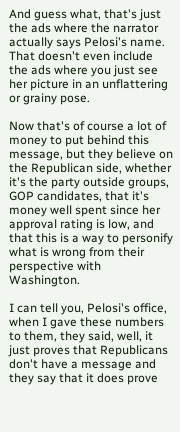And guess what, that's just the ads where the narrator actually says Pelosi's name. That doesn't even include the ads where you just see her picture in an unflattering or grainy pose.

Now that's of course a lot of money to put behind this message, but they believe on the Republican side, whether it's the party outside groups, GOP candidates, that it's money well spent since her approval rating is low, and that this is a way to personify what is wrong from their perspective with Washington.

I can tell you, Pelosi's office, when I gave these numbers to them, they said, well, it just proves that Republicans don't have a message and they say that it does prove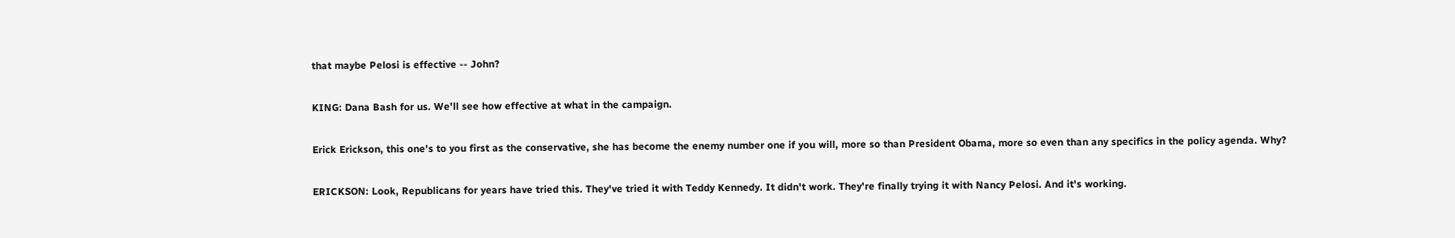that maybe Pelosi is effective -- John?

KING: Dana Bash for us. We'll see how effective at what in the campaign.

Erick Erickson, this one's to you first as the conservative, she has become the enemy number one if you will, more so than President Obama, more so even than any specifics in the policy agenda. Why?

ERICKSON: Look, Republicans for years have tried this. They've tried it with Teddy Kennedy. It didn't work. They're finally trying it with Nancy Pelosi. And it's working.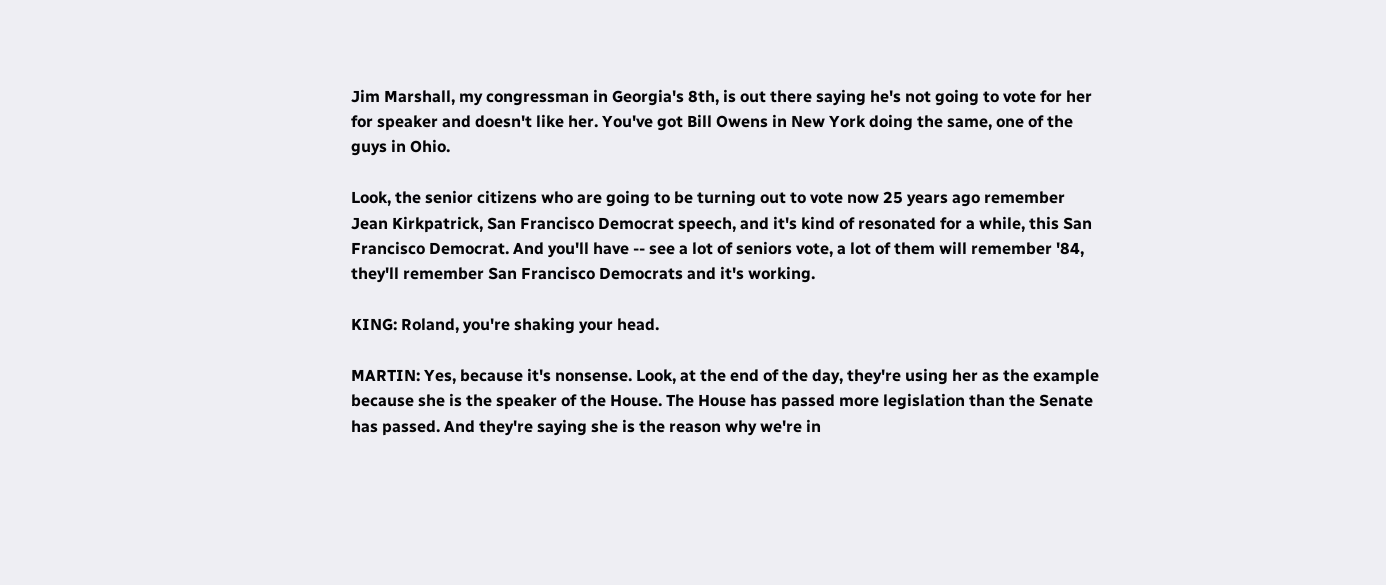Jim Marshall, my congressman in Georgia's 8th, is out there saying he's not going to vote for her for speaker and doesn't like her. You've got Bill Owens in New York doing the same, one of the guys in Ohio.

Look, the senior citizens who are going to be turning out to vote now 25 years ago remember Jean Kirkpatrick, San Francisco Democrat speech, and it's kind of resonated for a while, this San Francisco Democrat. And you'll have -- see a lot of seniors vote, a lot of them will remember '84, they'll remember San Francisco Democrats and it's working.

KING: Roland, you're shaking your head.

MARTIN: Yes, because it's nonsense. Look, at the end of the day, they're using her as the example because she is the speaker of the House. The House has passed more legislation than the Senate has passed. And they're saying she is the reason why we're in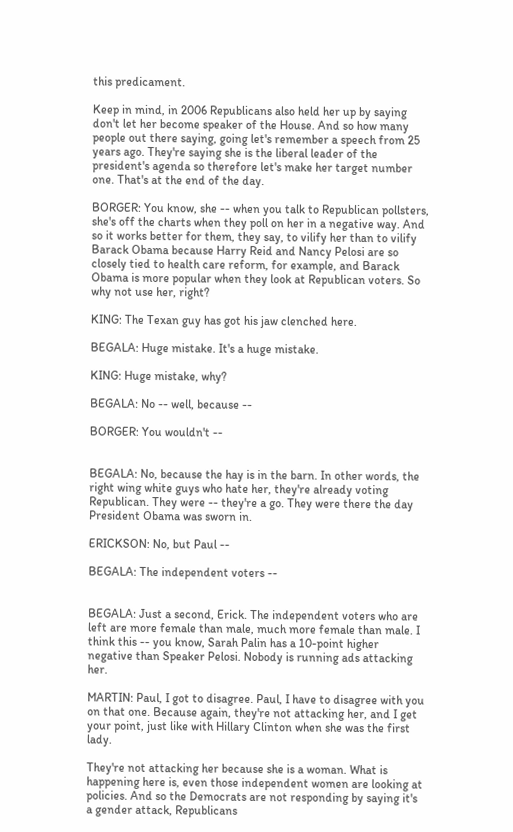this predicament.

Keep in mind, in 2006 Republicans also held her up by saying don't let her become speaker of the House. And so how many people out there saying, going let's remember a speech from 25 years ago. They're saying she is the liberal leader of the president's agenda so therefore let's make her target number one. That's at the end of the day.

BORGER: You know, she -- when you talk to Republican pollsters, she's off the charts when they poll on her in a negative way. And so it works better for them, they say, to vilify her than to vilify Barack Obama because Harry Reid and Nancy Pelosi are so closely tied to health care reform, for example, and Barack Obama is more popular when they look at Republican voters. So why not use her, right?

KING: The Texan guy has got his jaw clenched here.

BEGALA: Huge mistake. It's a huge mistake.

KING: Huge mistake, why?

BEGALA: No -- well, because --

BORGER: You wouldn't --


BEGALA: No, because the hay is in the barn. In other words, the right wing white guys who hate her, they're already voting Republican. They were -- they're a go. They were there the day President Obama was sworn in.

ERICKSON: No, but Paul --

BEGALA: The independent voters --


BEGALA: Just a second, Erick. The independent voters who are left are more female than male, much more female than male. I think this -- you know, Sarah Palin has a 10-point higher negative than Speaker Pelosi. Nobody is running ads attacking her.

MARTIN: Paul, I got to disagree. Paul, I have to disagree with you on that one. Because again, they're not attacking her, and I get your point, just like with Hillary Clinton when she was the first lady.

They're not attacking her because she is a woman. What is happening here is, even those independent women are looking at policies. And so the Democrats are not responding by saying it's a gender attack, Republicans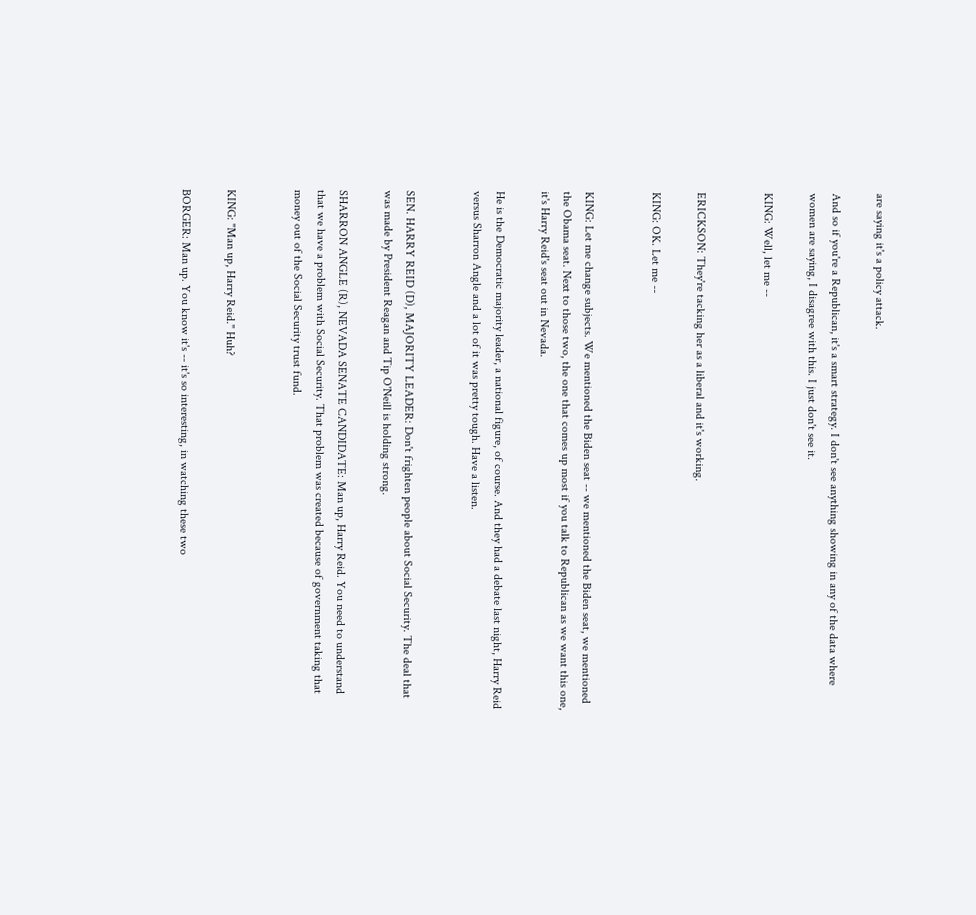are saying it's a policy attack.

And so if you're a Republican, it's a smart strategy. I don't see anything showing in any of the data where women are saying, I disagree with this. I just don't see it.

KING: Well, let me --


ERICKSON: They're tacking her as a liberal and it's working.

KING: OK. Let me --


KING: Let me change subjects. We mentioned the Biden seat -- we mentioned the Biden seat, we mentioned the Obama seat. Next to those two, the one that comes up most if you talk to Republican as we want this one, it's Harry Reid's seat out in Nevada.

He is the Democratic majority leader, a national figure, of course. And they had a debate last night, Harry Reid versus Sharron Angle and a lot of it was pretty tough. Have a listen.


SEN. HARRY REID (D), MAJORITY LEADER: Don't frighten people about Social Security. The deal that was made by President Reagan and Tip O'Neill is holding strong.

SHARRON ANGLE (R), NEVADA SENATE CANDIDATE: Man up, Harry Reid. You need to understand that we have a problem with Social Security. That problem was created because of government taking that money out of the Social Security trust fund.


KING: "Man up, Harry Reid." Huh?

BORGER: Man up. You know it's -- it's so interesting, in watching these two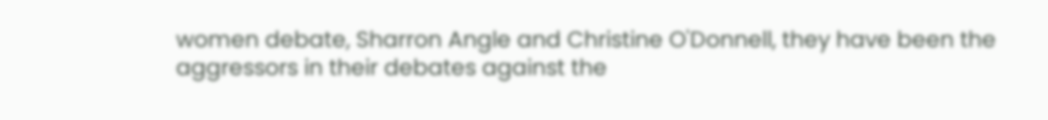women debate, Sharron Angle and Christine O'Donnell, they have been the aggressors in their debates against the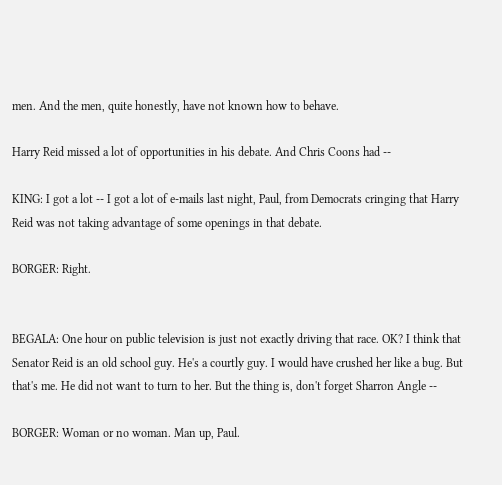men. And the men, quite honestly, have not known how to behave.

Harry Reid missed a lot of opportunities in his debate. And Chris Coons had --

KING: I got a lot -- I got a lot of e-mails last night, Paul, from Democrats cringing that Harry Reid was not taking advantage of some openings in that debate.

BORGER: Right.


BEGALA: One hour on public television is just not exactly driving that race. OK? I think that Senator Reid is an old school guy. He's a courtly guy. I would have crushed her like a bug. But that's me. He did not want to turn to her. But the thing is, don't forget Sharron Angle --

BORGER: Woman or no woman. Man up, Paul.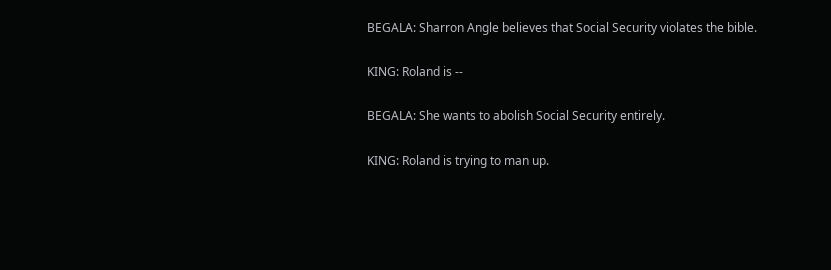BEGALA: Sharron Angle believes that Social Security violates the bible.

KING: Roland is --

BEGALA: She wants to abolish Social Security entirely.

KING: Roland is trying to man up.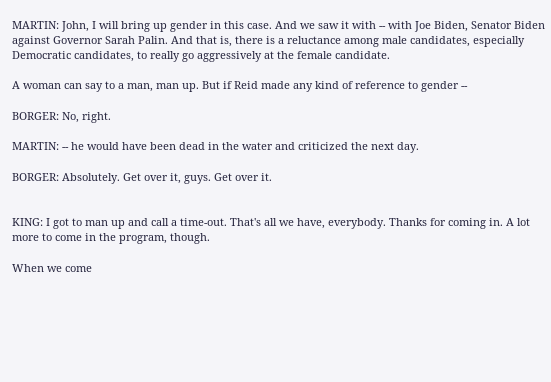MARTIN: John, I will bring up gender in this case. And we saw it with -- with Joe Biden, Senator Biden against Governor Sarah Palin. And that is, there is a reluctance among male candidates, especially Democratic candidates, to really go aggressively at the female candidate.

A woman can say to a man, man up. But if Reid made any kind of reference to gender --

BORGER: No, right.

MARTIN: -- he would have been dead in the water and criticized the next day.

BORGER: Absolutely. Get over it, guys. Get over it.


KING: I got to man up and call a time-out. That's all we have, everybody. Thanks for coming in. A lot more to come in the program, though.

When we come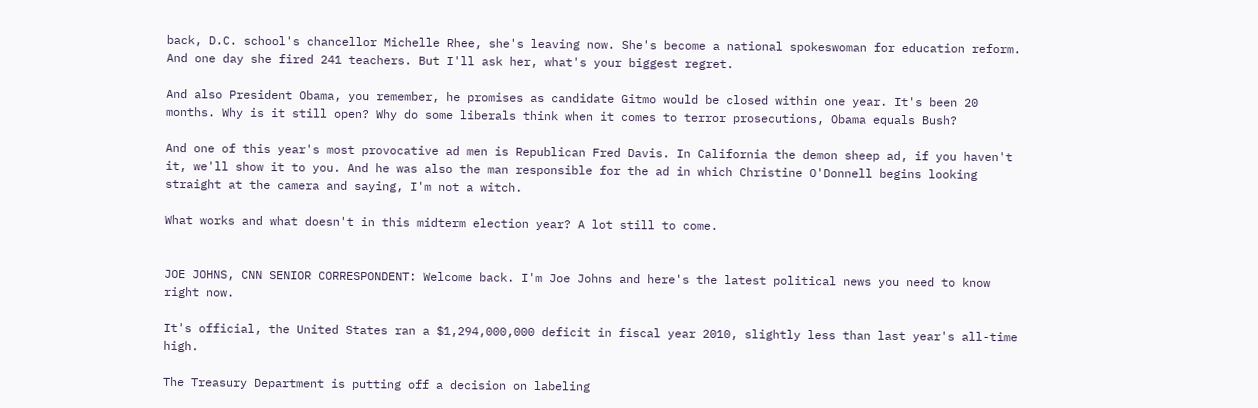back, D.C. school's chancellor Michelle Rhee, she's leaving now. She's become a national spokeswoman for education reform. And one day she fired 241 teachers. But I'll ask her, what's your biggest regret.

And also President Obama, you remember, he promises as candidate Gitmo would be closed within one year. It's been 20 months. Why is it still open? Why do some liberals think when it comes to terror prosecutions, Obama equals Bush?

And one of this year's most provocative ad men is Republican Fred Davis. In California the demon sheep ad, if you haven't it, we'll show it to you. And he was also the man responsible for the ad in which Christine O'Donnell begins looking straight at the camera and saying, I'm not a witch.

What works and what doesn't in this midterm election year? A lot still to come.


JOE JOHNS, CNN SENIOR CORRESPONDENT: Welcome back. I'm Joe Johns and here's the latest political news you need to know right now.

It's official, the United States ran a $1,294,000,000 deficit in fiscal year 2010, slightly less than last year's all-time high.

The Treasury Department is putting off a decision on labeling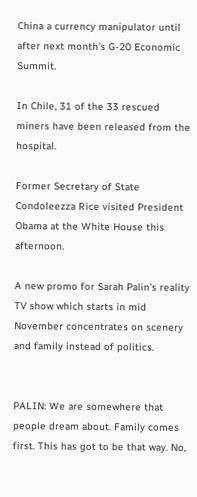China a currency manipulator until after next month's G-20 Economic Summit.

In Chile, 31 of the 33 rescued miners have been released from the hospital.

Former Secretary of State Condoleezza Rice visited President Obama at the White House this afternoon.

A new promo for Sarah Palin's reality TV show which starts in mid November concentrates on scenery and family instead of politics.


PALIN: We are somewhere that people dream about. Family comes first. This has got to be that way. No,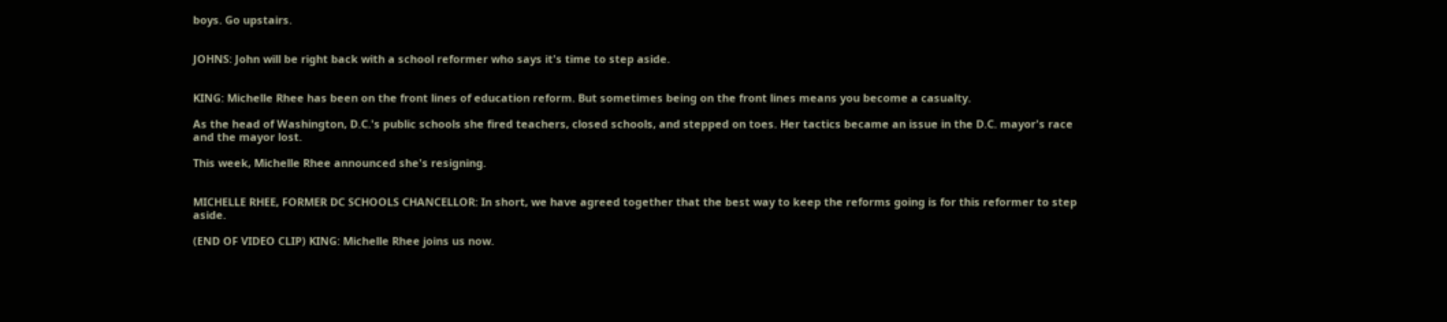boys. Go upstairs.


JOHNS: John will be right back with a school reformer who says it's time to step aside.


KING: Michelle Rhee has been on the front lines of education reform. But sometimes being on the front lines means you become a casualty.

As the head of Washington, D.C.'s public schools she fired teachers, closed schools, and stepped on toes. Her tactics became an issue in the D.C. mayor's race and the mayor lost.

This week, Michelle Rhee announced she's resigning.


MICHELLE RHEE, FORMER DC SCHOOLS CHANCELLOR: In short, we have agreed together that the best way to keep the reforms going is for this reformer to step aside.

(END OF VIDEO CLIP) KING: Michelle Rhee joins us now.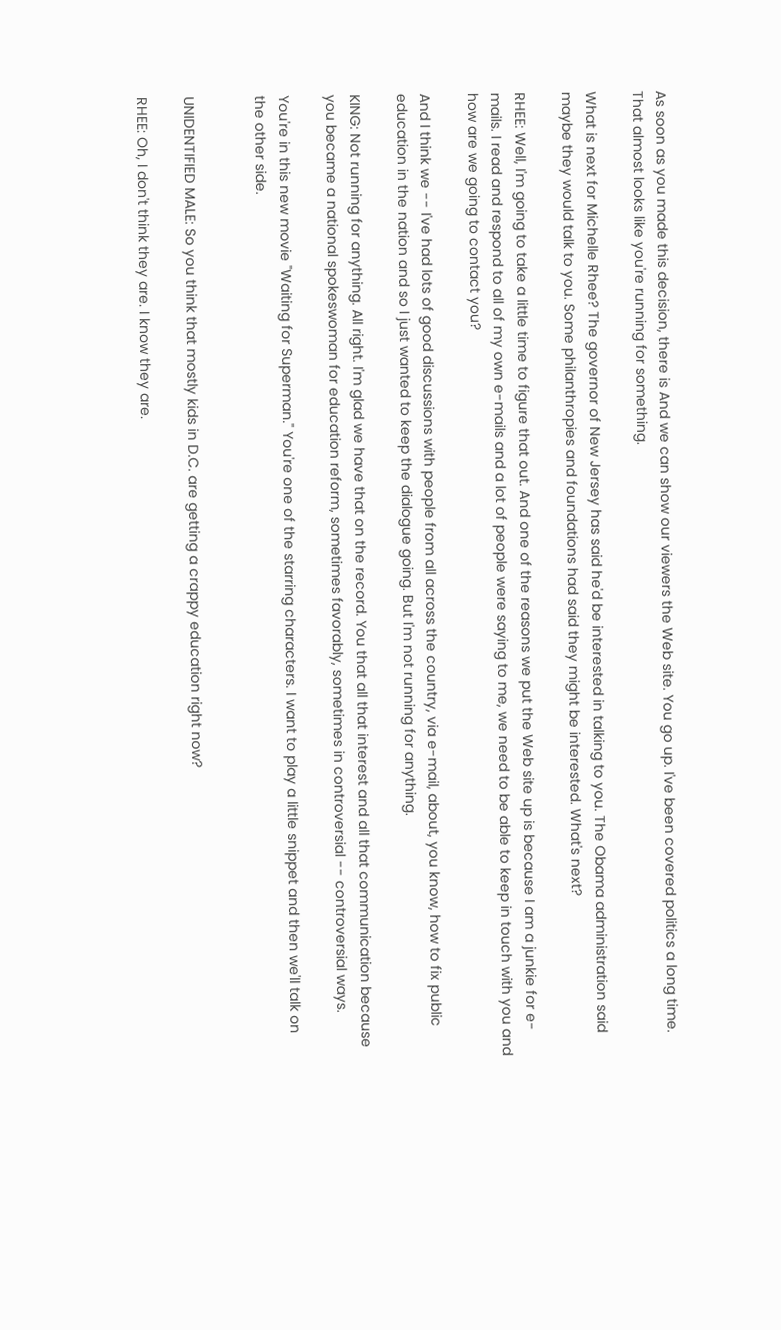As soon as you made this decision, there is And we can show our viewers the Web site. You go up. I've been covered politics a long time. That almost looks like you're running for something.

What is next for Michelle Rhee? The governor of New Jersey has said he'd be interested in talking to you. The Obama administration said maybe they would talk to you. Some philanthropies and foundations had said they might be interested. What's next?

RHEE: Well, I'm going to take a little time to figure that out. And one of the reasons we put the Web site up is because I am a junkie for e-mails. I read and respond to all of my own e-mails and a lot of people were saying to me, we need to be able to keep in touch with you and how are we going to contact you?

And I think we -- I've had lots of good discussions with people from all across the country, via e-mail, about, you know, how to fix public education in the nation and so I just wanted to keep the dialogue going. But I'm not running for anything.

KING: Not running for anything. All right. I'm glad we have that on the record. You that all that interest and all that communication because you became a national spokeswoman for education reform, sometimes favorably, sometimes in controversial -- controversial ways.

You're in this new movie "Waiting for Superman." You're one of the starring characters. I want to play a little snippet and then we'll talk on the other side.


UNIDENTIFIED MALE: So you think that mostly kids in D.C. are getting a crappy education right now?

RHEE: Oh, I don't think they are. I know they are.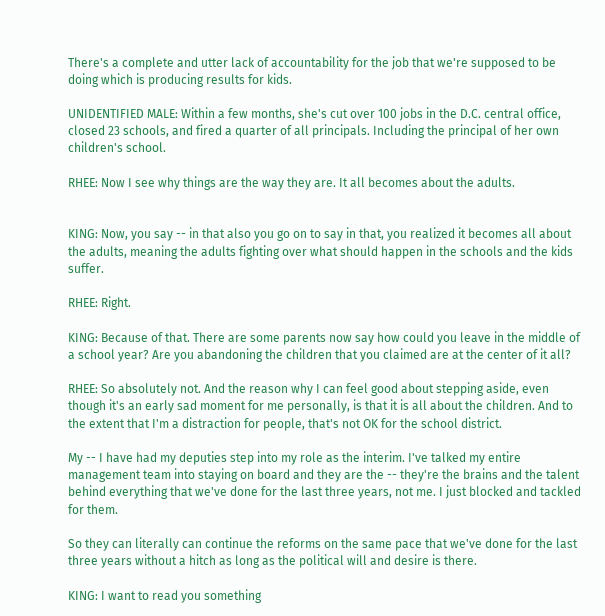There's a complete and utter lack of accountability for the job that we're supposed to be doing which is producing results for kids.

UNIDENTIFIED MALE: Within a few months, she's cut over 100 jobs in the D.C. central office, closed 23 schools, and fired a quarter of all principals. Including the principal of her own children's school.

RHEE: Now I see why things are the way they are. It all becomes about the adults.


KING: Now, you say -- in that also you go on to say in that, you realized it becomes all about the adults, meaning the adults fighting over what should happen in the schools and the kids suffer.

RHEE: Right.

KING: Because of that. There are some parents now say how could you leave in the middle of a school year? Are you abandoning the children that you claimed are at the center of it all?

RHEE: So absolutely not. And the reason why I can feel good about stepping aside, even though it's an early sad moment for me personally, is that it is all about the children. And to the extent that I'm a distraction for people, that's not OK for the school district.

My -- I have had my deputies step into my role as the interim. I've talked my entire management team into staying on board and they are the -- they're the brains and the talent behind everything that we've done for the last three years, not me. I just blocked and tackled for them.

So they can literally can continue the reforms on the same pace that we've done for the last three years without a hitch as long as the political will and desire is there.

KING: I want to read you something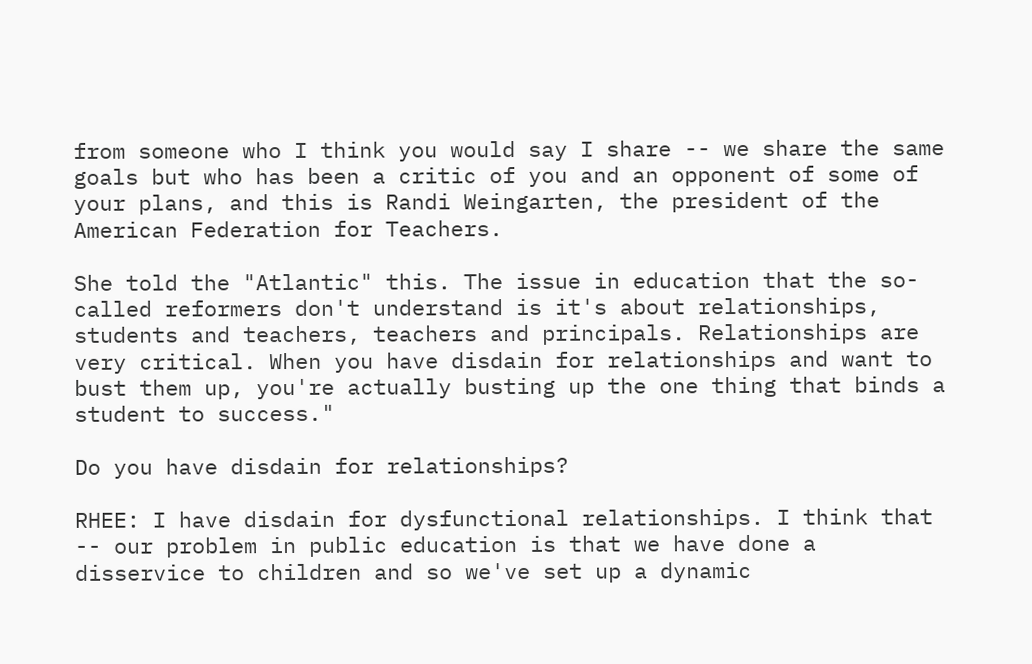from someone who I think you would say I share -- we share the same goals but who has been a critic of you and an opponent of some of your plans, and this is Randi Weingarten, the president of the American Federation for Teachers.

She told the "Atlantic" this. The issue in education that the so-called reformers don't understand is it's about relationships, students and teachers, teachers and principals. Relationships are very critical. When you have disdain for relationships and want to bust them up, you're actually busting up the one thing that binds a student to success."

Do you have disdain for relationships?

RHEE: I have disdain for dysfunctional relationships. I think that -- our problem in public education is that we have done a disservice to children and so we've set up a dynamic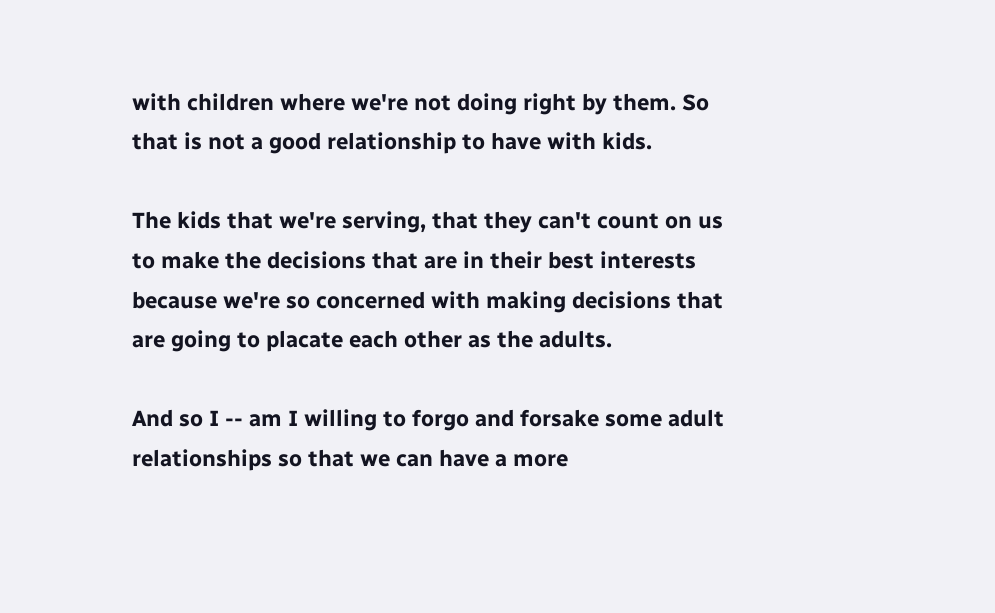with children where we're not doing right by them. So that is not a good relationship to have with kids.

The kids that we're serving, that they can't count on us to make the decisions that are in their best interests because we're so concerned with making decisions that are going to placate each other as the adults.

And so I -- am I willing to forgo and forsake some adult relationships so that we can have a more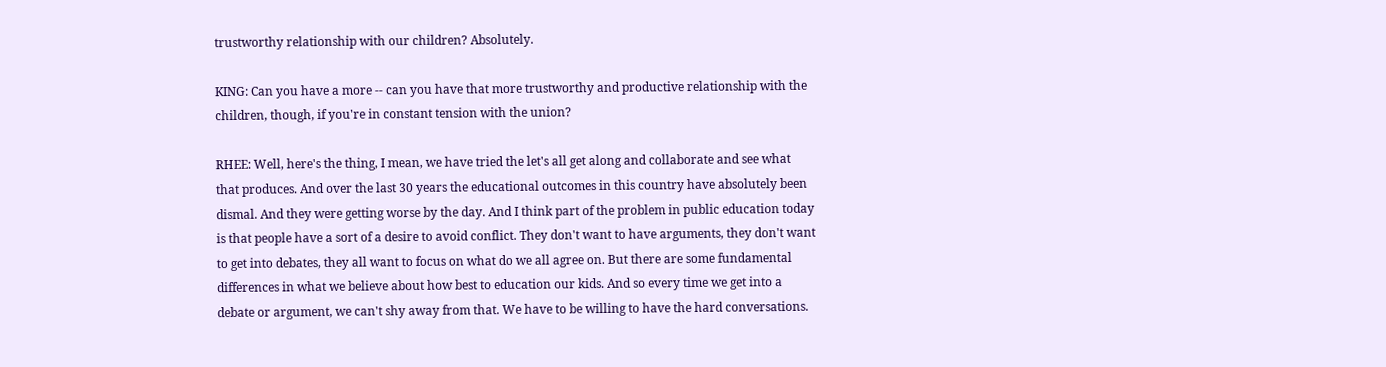trustworthy relationship with our children? Absolutely.

KING: Can you have a more -- can you have that more trustworthy and productive relationship with the children, though, if you're in constant tension with the union?

RHEE: Well, here's the thing, I mean, we have tried the let's all get along and collaborate and see what that produces. And over the last 30 years the educational outcomes in this country have absolutely been dismal. And they were getting worse by the day. And I think part of the problem in public education today is that people have a sort of a desire to avoid conflict. They don't want to have arguments, they don't want to get into debates, they all want to focus on what do we all agree on. But there are some fundamental differences in what we believe about how best to education our kids. And so every time we get into a debate or argument, we can't shy away from that. We have to be willing to have the hard conversations.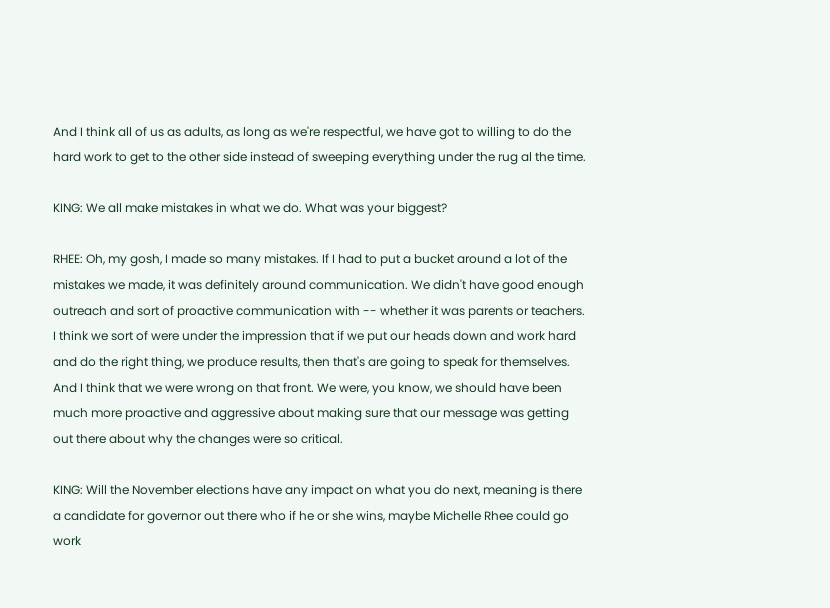And I think all of us as adults, as long as we're respectful, we have got to willing to do the hard work to get to the other side instead of sweeping everything under the rug al the time.

KING: We all make mistakes in what we do. What was your biggest?

RHEE: Oh, my gosh, I made so many mistakes. If I had to put a bucket around a lot of the mistakes we made, it was definitely around communication. We didn't have good enough outreach and sort of proactive communication with -- whether it was parents or teachers. I think we sort of were under the impression that if we put our heads down and work hard and do the right thing, we produce results, then that's are going to speak for themselves. And I think that we were wrong on that front. We were, you know, we should have been much more proactive and aggressive about making sure that our message was getting out there about why the changes were so critical.

KING: Will the November elections have any impact on what you do next, meaning is there a candidate for governor out there who if he or she wins, maybe Michelle Rhee could go work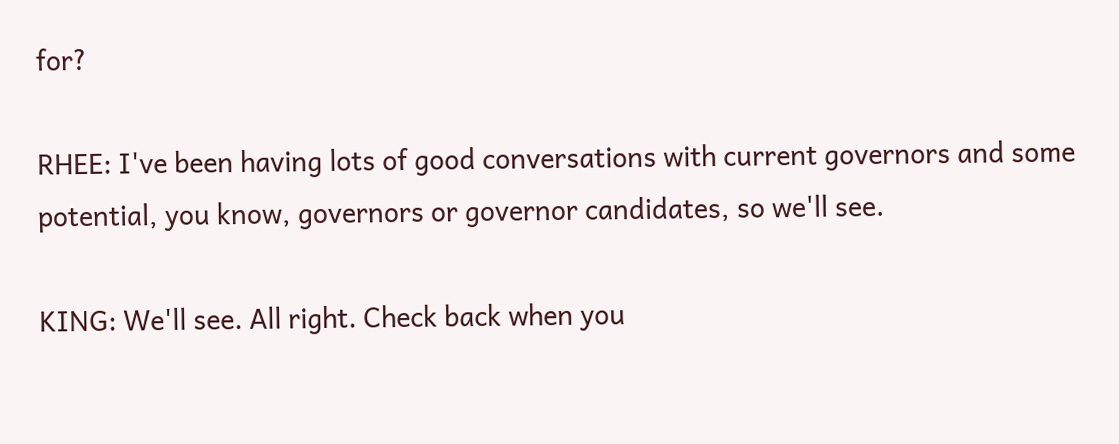for?

RHEE: I've been having lots of good conversations with current governors and some potential, you know, governors or governor candidates, so we'll see.

KING: We'll see. All right. Check back when you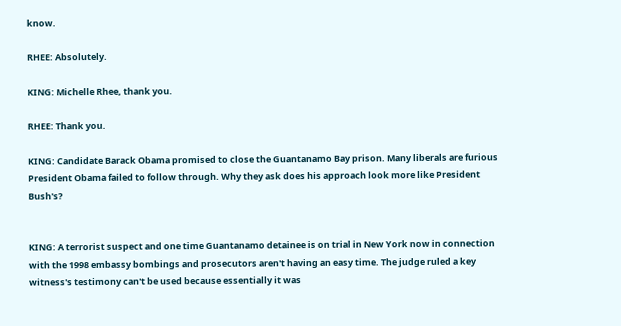know.

RHEE: Absolutely.

KING: Michelle Rhee, thank you.

RHEE: Thank you.

KING: Candidate Barack Obama promised to close the Guantanamo Bay prison. Many liberals are furious President Obama failed to follow through. Why they ask does his approach look more like President Bush's?


KING: A terrorist suspect and one time Guantanamo detainee is on trial in New York now in connection with the 1998 embassy bombings and prosecutors aren't having an easy time. The judge ruled a key witness's testimony can't be used because essentially it was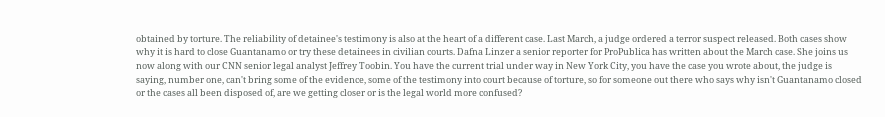obtained by torture. The reliability of detainee's testimony is also at the heart of a different case. Last March, a judge ordered a terror suspect released. Both cases show why it is hard to close Guantanamo or try these detainees in civilian courts. Dafna Linzer a senior reporter for ProPublica has written about the March case. She joins us now along with our CNN senior legal analyst Jeffrey Toobin. You have the current trial under way in New York City, you have the case you wrote about, the judge is saying, number one, can't bring some of the evidence, some of the testimony into court because of torture, so for someone out there who says why isn't Guantanamo closed or the cases all been disposed of, are we getting closer or is the legal world more confused?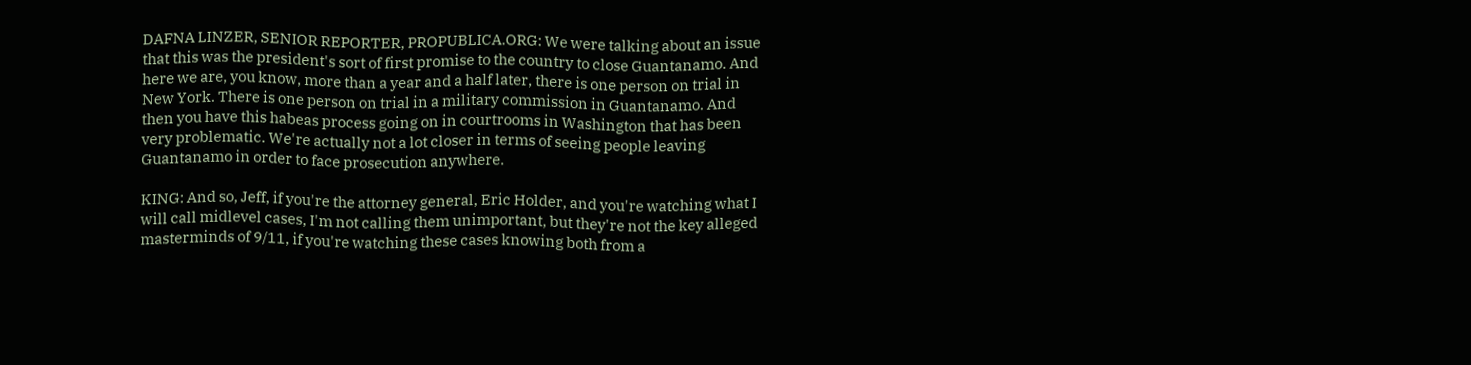DAFNA LINZER, SENIOR REPORTER, PROPUBLICA.ORG: We were talking about an issue that this was the president's sort of first promise to the country to close Guantanamo. And here we are, you know, more than a year and a half later, there is one person on trial in New York. There is one person on trial in a military commission in Guantanamo. And then you have this habeas process going on in courtrooms in Washington that has been very problematic. We're actually not a lot closer in terms of seeing people leaving Guantanamo in order to face prosecution anywhere.

KING: And so, Jeff, if you're the attorney general, Eric Holder, and you're watching what I will call midlevel cases, I'm not calling them unimportant, but they're not the key alleged masterminds of 9/11, if you're watching these cases knowing both from a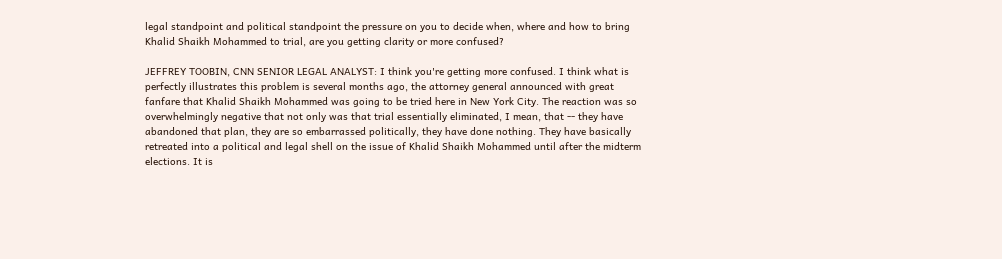legal standpoint and political standpoint the pressure on you to decide when, where and how to bring Khalid Shaikh Mohammed to trial, are you getting clarity or more confused?

JEFFREY TOOBIN, CNN SENIOR LEGAL ANALYST: I think you're getting more confused. I think what is perfectly illustrates this problem is several months ago, the attorney general announced with great fanfare that Khalid Shaikh Mohammed was going to be tried here in New York City. The reaction was so overwhelmingly negative that not only was that trial essentially eliminated, I mean, that -- they have abandoned that plan, they are so embarrassed politically, they have done nothing. They have basically retreated into a political and legal shell on the issue of Khalid Shaikh Mohammed until after the midterm elections. It is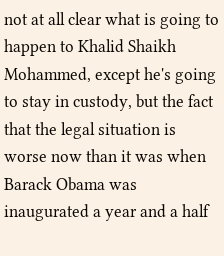not at all clear what is going to happen to Khalid Shaikh Mohammed, except he's going to stay in custody, but the fact that the legal situation is worse now than it was when Barack Obama was inaugurated a year and a half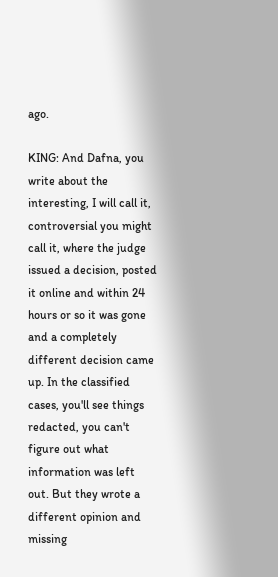ago.

KING: And Dafna, you write about the interesting, I will call it, controversial you might call it, where the judge issued a decision, posted it online and within 24 hours or so it was gone and a completely different decision came up. In the classified cases, you'll see things redacted, you can't figure out what information was left out. But they wrote a different opinion and missing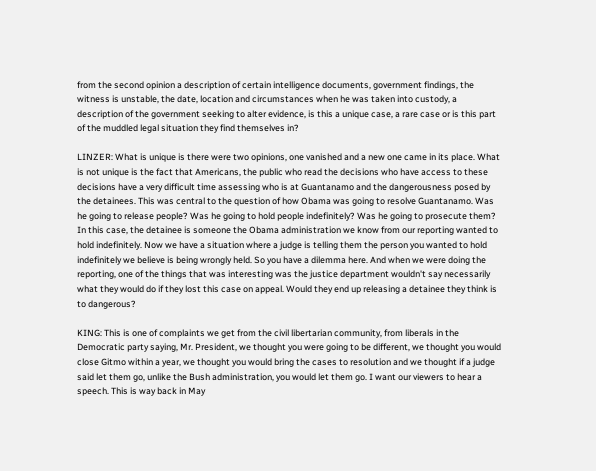from the second opinion a description of certain intelligence documents, government findings, the witness is unstable, the date, location and circumstances when he was taken into custody, a description of the government seeking to alter evidence, is this a unique case, a rare case or is this part of the muddled legal situation they find themselves in?

LINZER: What is unique is there were two opinions, one vanished and a new one came in its place. What is not unique is the fact that Americans, the public who read the decisions who have access to these decisions have a very difficult time assessing who is at Guantanamo and the dangerousness posed by the detainees. This was central to the question of how Obama was going to resolve Guantanamo. Was he going to release people? Was he going to hold people indefinitely? Was he going to prosecute them? In this case, the detainee is someone the Obama administration we know from our reporting wanted to hold indefinitely. Now we have a situation where a judge is telling them the person you wanted to hold indefinitely we believe is being wrongly held. So you have a dilemma here. And when we were doing the reporting, one of the things that was interesting was the justice department wouldn't say necessarily what they would do if they lost this case on appeal. Would they end up releasing a detainee they think is to dangerous?

KING: This is one of complaints we get from the civil libertarian community, from liberals in the Democratic party saying, Mr. President, we thought you were going to be different, we thought you would close Gitmo within a year, we thought you would bring the cases to resolution and we thought if a judge said let them go, unlike the Bush administration, you would let them go. I want our viewers to hear a speech. This is way back in May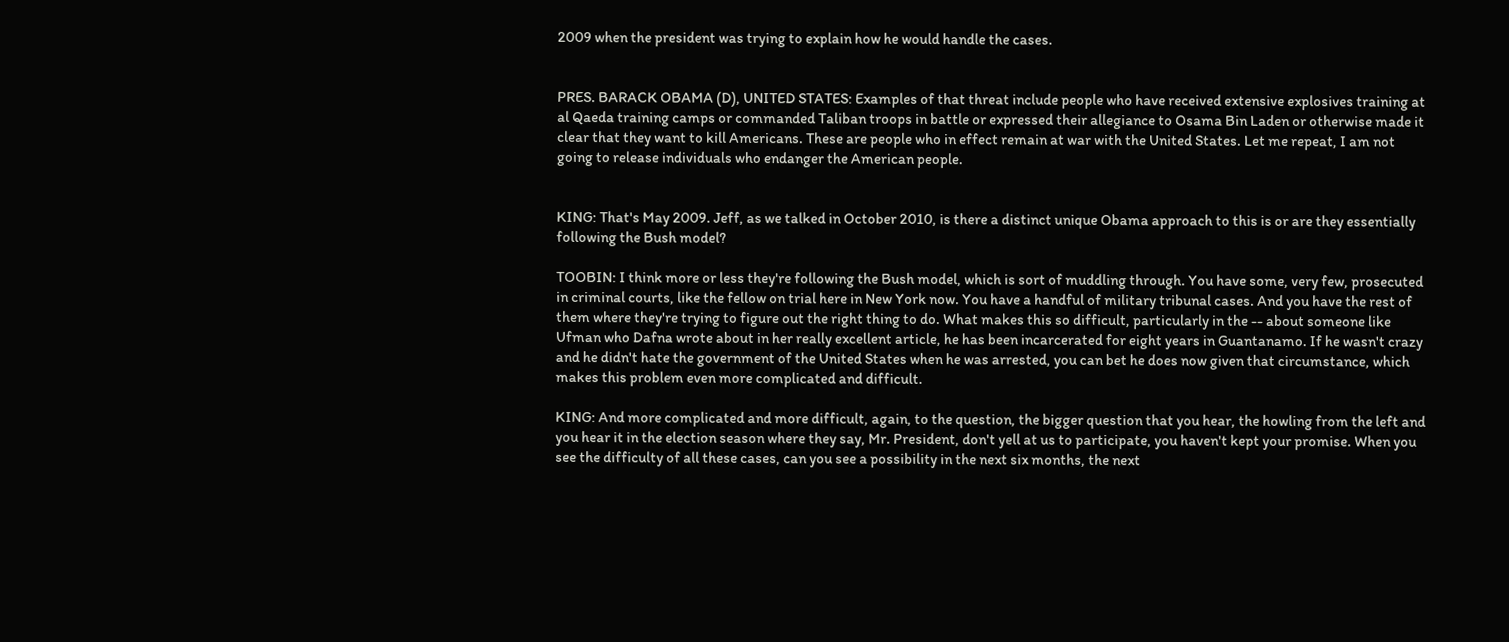2009 when the president was trying to explain how he would handle the cases.


PRES. BARACK OBAMA (D), UNITED STATES: Examples of that threat include people who have received extensive explosives training at al Qaeda training camps or commanded Taliban troops in battle or expressed their allegiance to Osama Bin Laden or otherwise made it clear that they want to kill Americans. These are people who in effect remain at war with the United States. Let me repeat, I am not going to release individuals who endanger the American people.


KING: That's May 2009. Jeff, as we talked in October 2010, is there a distinct unique Obama approach to this is or are they essentially following the Bush model?

TOOBIN: I think more or less they're following the Bush model, which is sort of muddling through. You have some, very few, prosecuted in criminal courts, like the fellow on trial here in New York now. You have a handful of military tribunal cases. And you have the rest of them where they're trying to figure out the right thing to do. What makes this so difficult, particularly in the -- about someone like Ufman who Dafna wrote about in her really excellent article, he has been incarcerated for eight years in Guantanamo. If he wasn't crazy and he didn't hate the government of the United States when he was arrested, you can bet he does now given that circumstance, which makes this problem even more complicated and difficult.

KING: And more complicated and more difficult, again, to the question, the bigger question that you hear, the howling from the left and you hear it in the election season where they say, Mr. President, don't yell at us to participate, you haven't kept your promise. When you see the difficulty of all these cases, can you see a possibility in the next six months, the next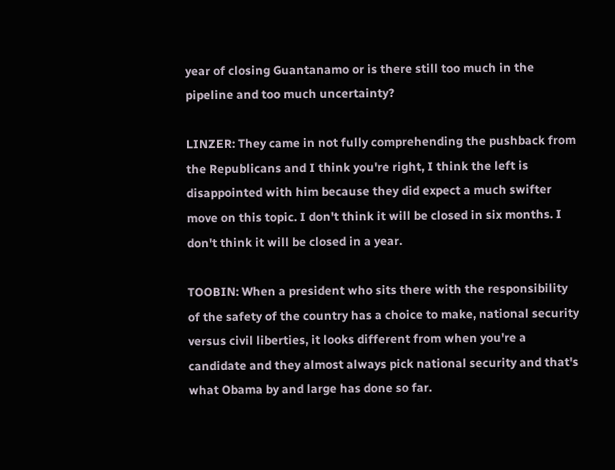year of closing Guantanamo or is there still too much in the pipeline and too much uncertainty?

LINZER: They came in not fully comprehending the pushback from the Republicans and I think you're right, I think the left is disappointed with him because they did expect a much swifter move on this topic. I don't think it will be closed in six months. I don't think it will be closed in a year.

TOOBIN: When a president who sits there with the responsibility of the safety of the country has a choice to make, national security versus civil liberties, it looks different from when you're a candidate and they almost always pick national security and that's what Obama by and large has done so far.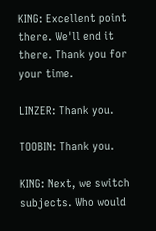KING: Excellent point there. We'll end it there. Thank you for your time.

LINZER: Thank you.

TOOBIN: Thank you.

KING: Next, we switch subjects. Who would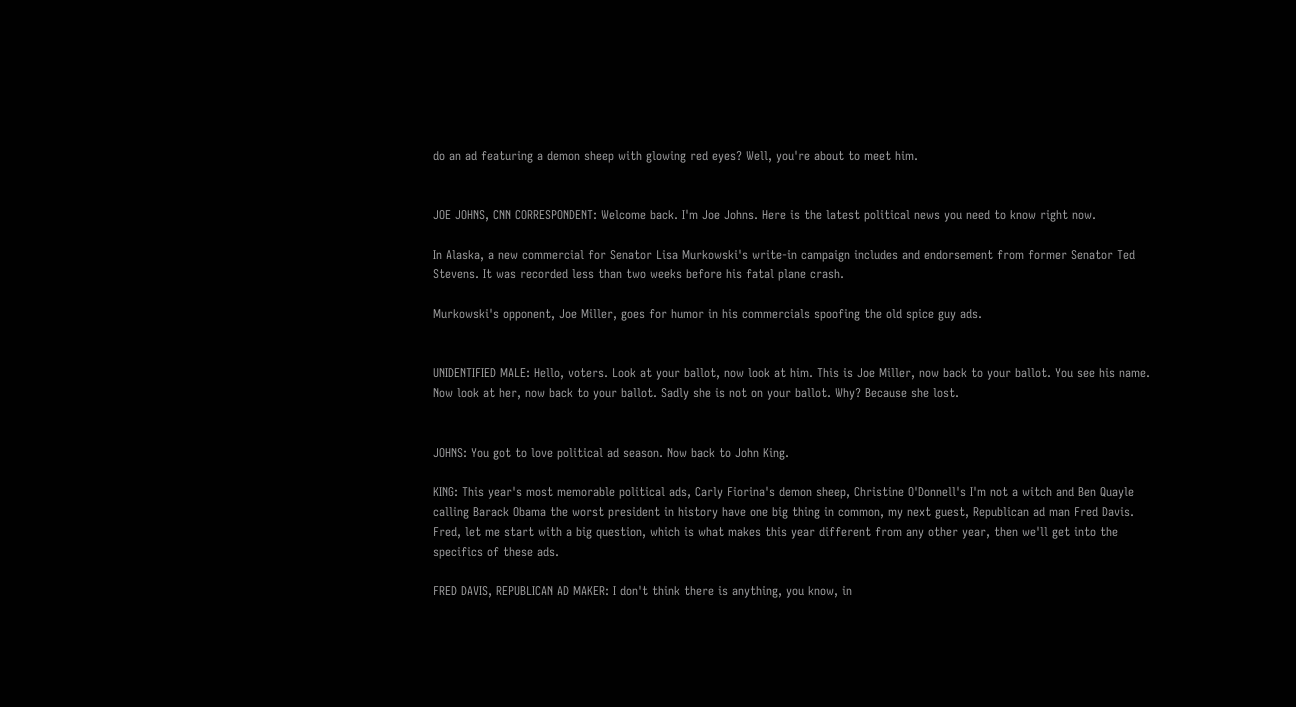do an ad featuring a demon sheep with glowing red eyes? Well, you're about to meet him.


JOE JOHNS, CNN CORRESPONDENT: Welcome back. I'm Joe Johns. Here is the latest political news you need to know right now.

In Alaska, a new commercial for Senator Lisa Murkowski's write-in campaign includes and endorsement from former Senator Ted Stevens. It was recorded less than two weeks before his fatal plane crash.

Murkowski's opponent, Joe Miller, goes for humor in his commercials spoofing the old spice guy ads.


UNIDENTIFIED MALE: Hello, voters. Look at your ballot, now look at him. This is Joe Miller, now back to your ballot. You see his name. Now look at her, now back to your ballot. Sadly she is not on your ballot. Why? Because she lost.


JOHNS: You got to love political ad season. Now back to John King.

KING: This year's most memorable political ads, Carly Fiorina's demon sheep, Christine O'Donnell's I'm not a witch and Ben Quayle calling Barack Obama the worst president in history have one big thing in common, my next guest, Republican ad man Fred Davis. Fred, let me start with a big question, which is what makes this year different from any other year, then we'll get into the specifics of these ads.

FRED DAVIS, REPUBLICAN AD MAKER: I don't think there is anything, you know, in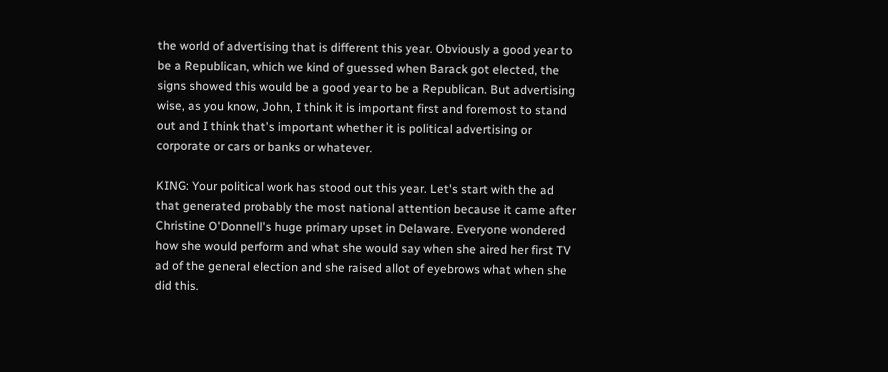the world of advertising that is different this year. Obviously a good year to be a Republican, which we kind of guessed when Barack got elected, the signs showed this would be a good year to be a Republican. But advertising wise, as you know, John, I think it is important first and foremost to stand out and I think that's important whether it is political advertising or corporate or cars or banks or whatever.

KING: Your political work has stood out this year. Let's start with the ad that generated probably the most national attention because it came after Christine O'Donnell's huge primary upset in Delaware. Everyone wondered how she would perform and what she would say when she aired her first TV ad of the general election and she raised allot of eyebrows what when she did this.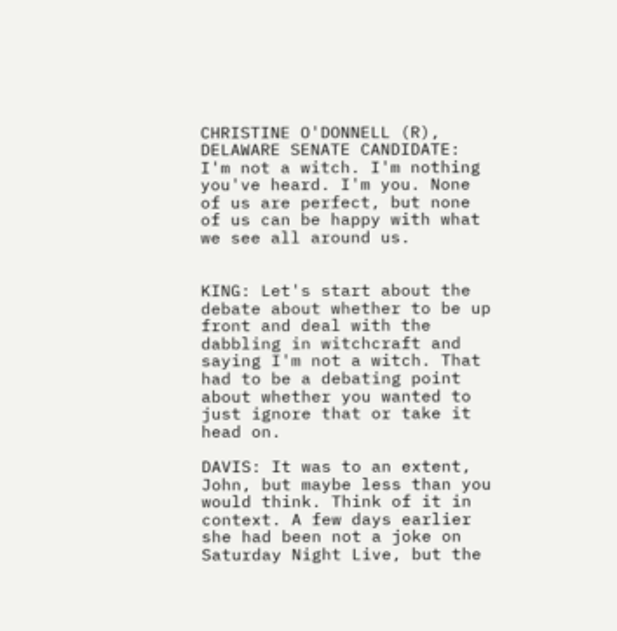CHRISTINE O'DONNELL (R), DELAWARE SENATE CANDIDATE: I'm not a witch. I'm nothing you've heard. I'm you. None of us are perfect, but none of us can be happy with what we see all around us.


KING: Let's start about the debate about whether to be up front and deal with the dabbling in witchcraft and saying I'm not a witch. That had to be a debating point about whether you wanted to just ignore that or take it head on.

DAVIS: It was to an extent, John, but maybe less than you would think. Think of it in context. A few days earlier she had been not a joke on Saturday Night Live, but the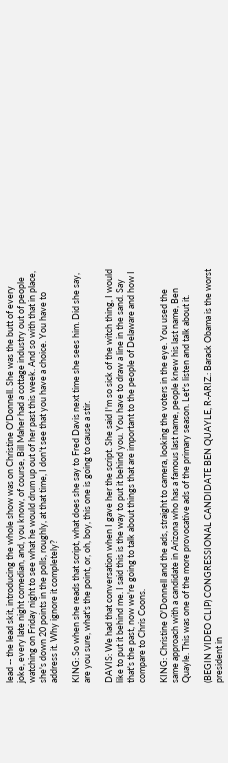lead -- the lead skit, introducing the whole show was on Christine O'Donnell. She was the butt of every joke, every late night comedian, and, you know, of course, Bill Maher had a cottage industry out of people watching on Friday night to see what he would drum up out of her past this week. And so with that in place, she's down 20 points in the polls, roughly, at that time, I don't see that you have a choice. You have to address it. Why ignore it completely?

KING: So when she reads that script, what does she say to Fred Davis next time she sees him. Did she say, are you sure, what's the point, or, oh, boy, this one is going to cause a stir.

DAVIS: We had that conversation when I gave her the script. She said I'm so sick of the witch thing, I would like to put it behind me. I said this is the way to put it behind you. You have to draw a line in the sand. Say that's the past, now we're going to talk about things that are important to the people of Delaware and how I compare to Chris Coons.

KING: Christine O'Donnell and the ads, straight to camera, looking the voters in the eye. You used the same approach with a candidate in Arizona who has a famous last name, people knew his last name, Ben Quayle. This was one of the more provocative ads of the primary season. Let's listen and talk about it.

(BEGIN VIDEO CLIP) CONGRESSIONAL CANDIDATE BEN QUAYLE, R-ARIZ.: Barack Obama is the worst president in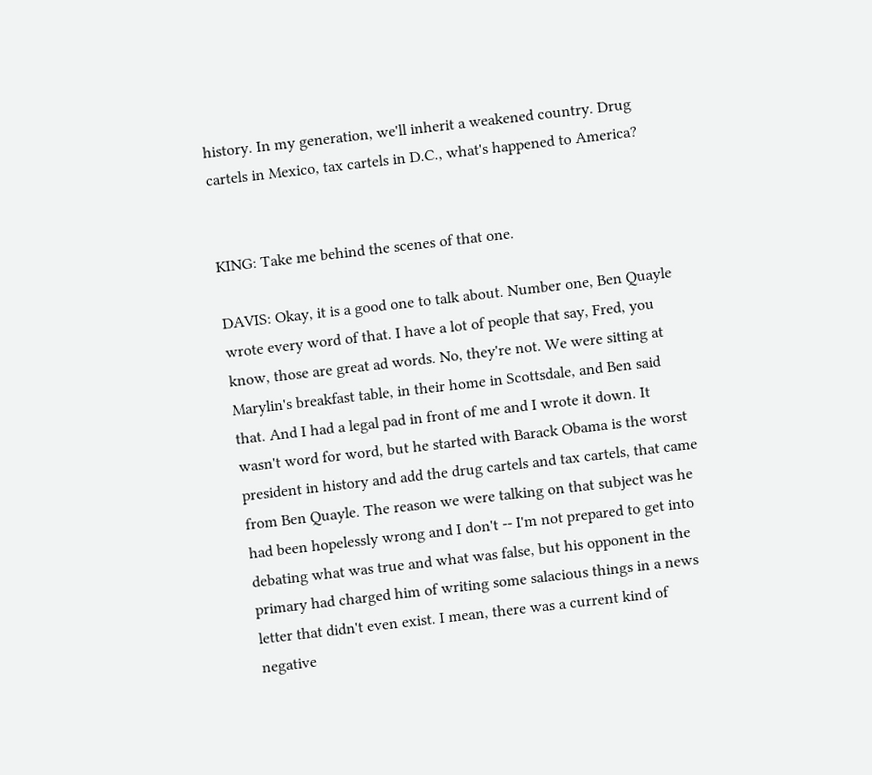history. In my generation, we'll inherit a weakened country. Drug cartels in Mexico, tax cartels in D.C., what's happened to America?


KING: Take me behind the scenes of that one.

DAVIS: Okay, it is a good one to talk about. Number one, Ben Quayle wrote every word of that. I have a lot of people that say, Fred, you know, those are great ad words. No, they're not. We were sitting at Marylin's breakfast table, in their home in Scottsdale, and Ben said that. And I had a legal pad in front of me and I wrote it down. It wasn't word for word, but he started with Barack Obama is the worst president in history and add the drug cartels and tax cartels, that came from Ben Quayle. The reason we were talking on that subject was he had been hopelessly wrong and I don't -- I'm not prepared to get into debating what was true and what was false, but his opponent in the primary had charged him of writing some salacious things in a news letter that didn't even exist. I mean, there was a current kind of negative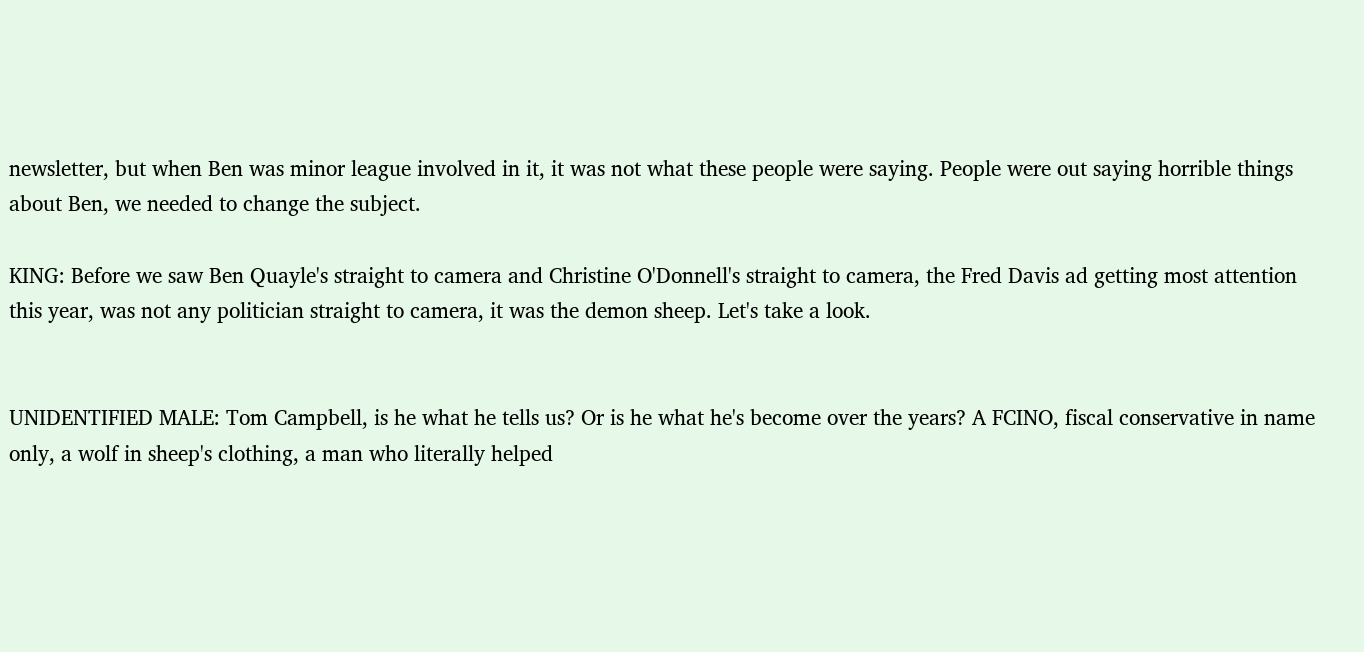newsletter, but when Ben was minor league involved in it, it was not what these people were saying. People were out saying horrible things about Ben, we needed to change the subject.

KING: Before we saw Ben Quayle's straight to camera and Christine O'Donnell's straight to camera, the Fred Davis ad getting most attention this year, was not any politician straight to camera, it was the demon sheep. Let's take a look.


UNIDENTIFIED MALE: Tom Campbell, is he what he tells us? Or is he what he's become over the years? A FCINO, fiscal conservative in name only, a wolf in sheep's clothing, a man who literally helped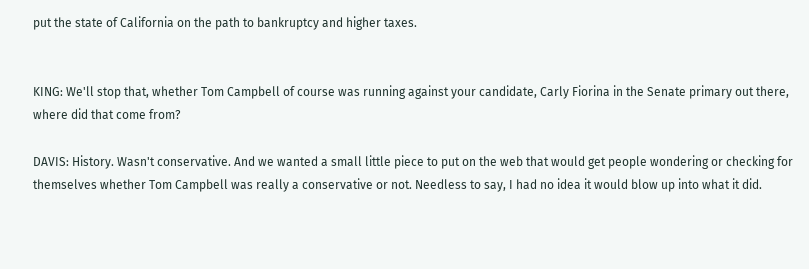put the state of California on the path to bankruptcy and higher taxes.


KING: We'll stop that, whether Tom Campbell of course was running against your candidate, Carly Fiorina in the Senate primary out there, where did that come from?

DAVIS: History. Wasn't conservative. And we wanted a small little piece to put on the web that would get people wondering or checking for themselves whether Tom Campbell was really a conservative or not. Needless to say, I had no idea it would blow up into what it did.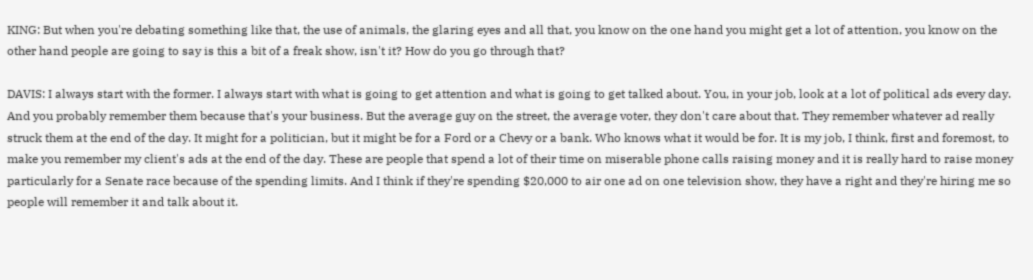KING: But when you're debating something like that, the use of animals, the glaring eyes and all that, you know on the one hand you might get a lot of attention, you know on the other hand people are going to say is this a bit of a freak show, isn't it? How do you go through that?

DAVIS: I always start with the former. I always start with what is going to get attention and what is going to get talked about. You, in your job, look at a lot of political ads every day. And you probably remember them because that's your business. But the average guy on the street, the average voter, they don't care about that. They remember whatever ad really struck them at the end of the day. It might for a politician, but it might be for a Ford or a Chevy or a bank. Who knows what it would be for. It is my job, I think, first and foremost, to make you remember my client's ads at the end of the day. These are people that spend a lot of their time on miserable phone calls raising money and it is really hard to raise money particularly for a Senate race because of the spending limits. And I think if they're spending $20,000 to air one ad on one television show, they have a right and they're hiring me so people will remember it and talk about it.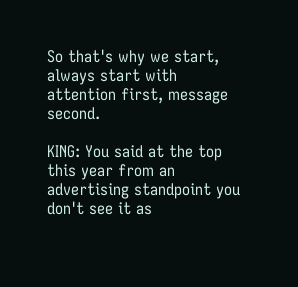So that's why we start, always start with attention first, message second.

KING: You said at the top this year from an advertising standpoint you don't see it as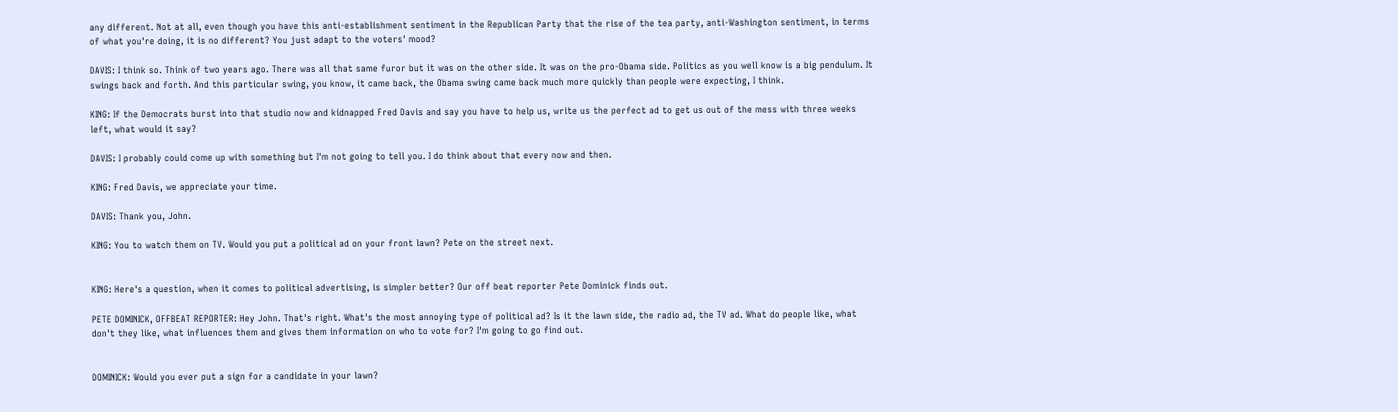any different. Not at all, even though you have this anti-establishment sentiment in the Republican Party that the rise of the tea party, anti-Washington sentiment, in terms of what you're doing, it is no different? You just adapt to the voters' mood?

DAVIS: I think so. Think of two years ago. There was all that same furor but it was on the other side. It was on the pro-Obama side. Politics as you well know is a big pendulum. It swings back and forth. And this particular swing, you know, it came back, the Obama swing came back much more quickly than people were expecting, I think.

KING: If the Democrats burst into that studio now and kidnapped Fred Davis and say you have to help us, write us the perfect ad to get us out of the mess with three weeks left, what would it say?

DAVIS: I probably could come up with something but I'm not going to tell you. I do think about that every now and then.

KING: Fred Davis, we appreciate your time.

DAVIS: Thank you, John.

KING: You to watch them on TV. Would you put a political ad on your front lawn? Pete on the street next.


KING: Here's a question, when it comes to political advertising, is simpler better? Our off beat reporter Pete Dominick finds out.

PETE DOMINICK, OFFBEAT REPORTER: Hey John. That's right. What's the most annoying type of political ad? Is it the lawn side, the radio ad, the TV ad. What do people like, what don't they like, what influences them and gives them information on who to vote for? I'm going to go find out.


DOMINICK: Would you ever put a sign for a candidate in your lawn?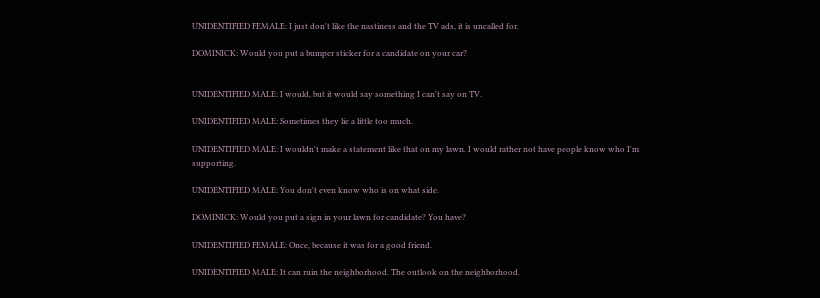UNIDENTIFIED FEMALE: I just don't like the nastiness and the TV ads, it is uncalled for.

DOMINICK: Would you put a bumper sticker for a candidate on your car?


UNIDENTIFIED MALE: I would, but it would say something I can't say on TV.

UNIDENTIFIED MALE: Sometimes they lie a little too much.

UNIDENTIFIED MALE: I wouldn't make a statement like that on my lawn. I would rather not have people know who I'm supporting.

UNIDENTIFIED MALE: You don't even know who is on what side.

DOMINICK: Would you put a sign in your lawn for candidate? You have?

UNIDENTIFIED FEMALE: Once, because it was for a good friend.

UNIDENTIFIED MALE: It can ruin the neighborhood. The outlook on the neighborhood.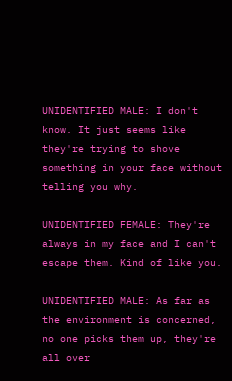UNIDENTIFIED MALE: I don't know. It just seems like they're trying to shove something in your face without telling you why.

UNIDENTIFIED FEMALE: They're always in my face and I can't escape them. Kind of like you.

UNIDENTIFIED MALE: As far as the environment is concerned, no one picks them up, they're all over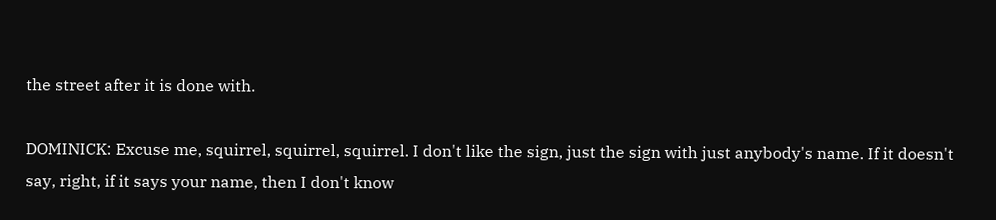the street after it is done with.

DOMINICK: Excuse me, squirrel, squirrel, squirrel. I don't like the sign, just the sign with just anybody's name. If it doesn't say, right, if it says your name, then I don't know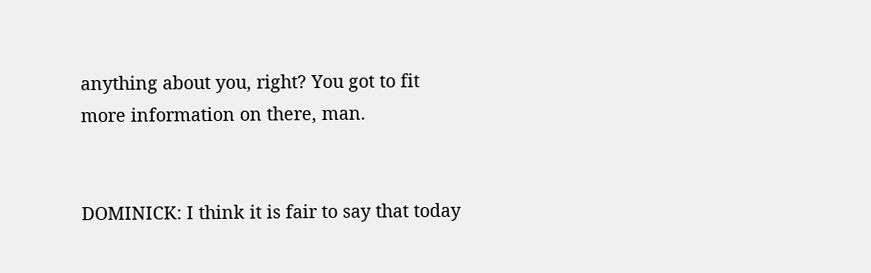anything about you, right? You got to fit more information on there, man.


DOMINICK: I think it is fair to say that today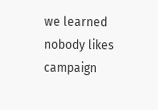we learned nobody likes campaign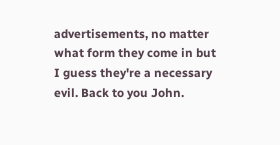advertisements, no matter what form they come in but I guess they're a necessary evil. Back to you John.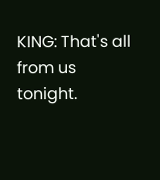KING: That's all from us tonight.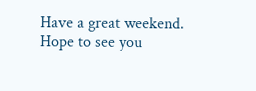Have a great weekend. Hope to see you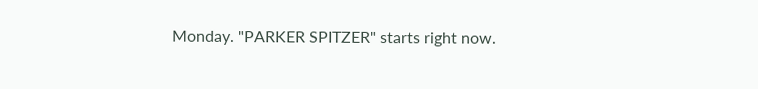Monday. "PARKER SPITZER" starts right now.